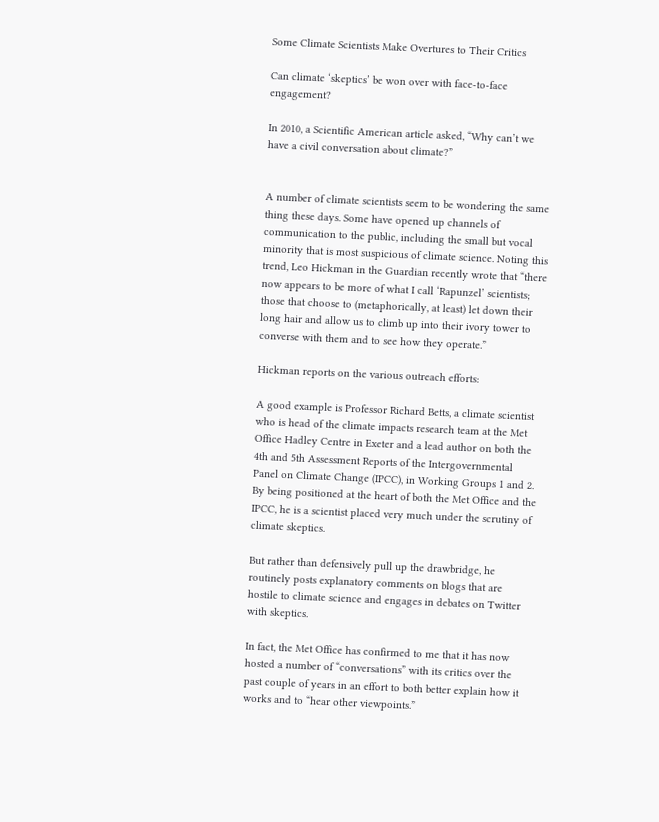Some Climate Scientists Make Overtures to Their Critics

Can climate ‘skeptics’ be won over with face-to-face engagement?

In 2010, a Scientific American article asked, “Why can’t we have a civil conversation about climate?”


A number of climate scientists seem to be wondering the same thing these days. Some have opened up channels of communication to the public, including the small but vocal minority that is most suspicious of climate science. Noting this trend, Leo Hickman in the Guardian recently wrote that “there now appears to be more of what I call ‘Rapunzel’ scientists; those that choose to (metaphorically, at least) let down their long hair and allow us to climb up into their ivory tower to converse with them and to see how they operate.”

Hickman reports on the various outreach efforts:

A good example is Professor Richard Betts, a climate scientist who is head of the climate impacts research team at the Met Office Hadley Centre in Exeter and a lead author on both the 4th and 5th Assessment Reports of the Intergovernmental Panel on Climate Change (IPCC), in Working Groups 1 and 2. By being positioned at the heart of both the Met Office and the IPCC, he is a scientist placed very much under the scrutiny of climate skeptics.

But rather than defensively pull up the drawbridge, he routinely posts explanatory comments on blogs that are hostile to climate science and engages in debates on Twitter with skeptics.

In fact, the Met Office has confirmed to me that it has now hosted a number of “conversations” with its critics over the past couple of years in an effort to both better explain how it works and to “hear other viewpoints.”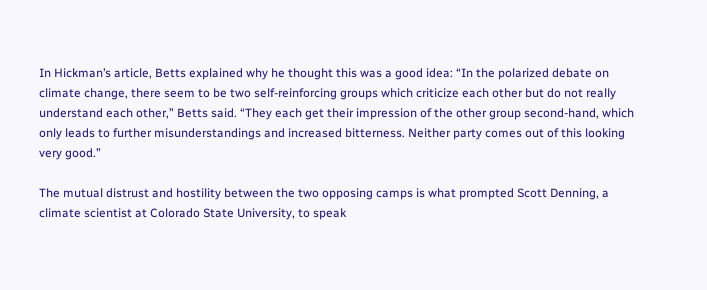In Hickman’s article, Betts explained why he thought this was a good idea: “In the polarized debate on climate change, there seem to be two self-reinforcing groups which criticize each other but do not really understand each other,” Betts said. “They each get their impression of the other group second-hand, which only leads to further misunderstandings and increased bitterness. Neither party comes out of this looking very good.”

The mutual distrust and hostility between the two opposing camps is what prompted Scott Denning, a climate scientist at Colorado State University, to speak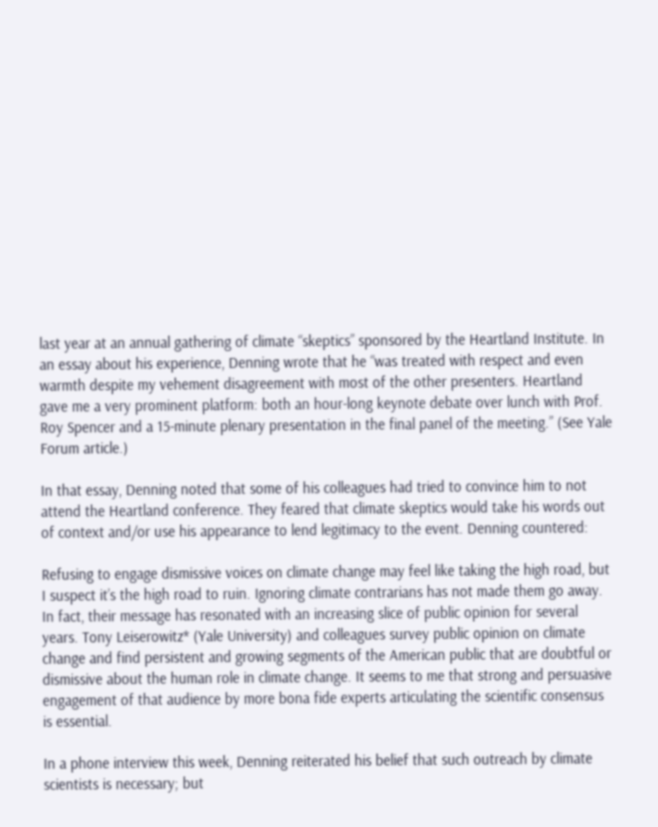last year at an annual gathering of climate “skeptics” sponsored by the Heartland Institute. In an essay about his experience, Denning wrote that he “was treated with respect and even warmth despite my vehement disagreement with most of the other presenters. Heartland gave me a very prominent platform: both an hour-long keynote debate over lunch with Prof. Roy Spencer and a 15-minute plenary presentation in the final panel of the meeting.” (See Yale Forum article.)

In that essay, Denning noted that some of his colleagues had tried to convince him to not attend the Heartland conference. They feared that climate skeptics would take his words out of context and/or use his appearance to lend legitimacy to the event. Denning countered:

Refusing to engage dismissive voices on climate change may feel like taking the high road, but I suspect it’s the high road to ruin. Ignoring climate contrarians has not made them go away. In fact, their message has resonated with an increasing slice of public opinion for several years. Tony Leiserowitz* (Yale University) and colleagues survey public opinion on climate change and find persistent and growing segments of the American public that are doubtful or dismissive about the human role in climate change. It seems to me that strong and persuasive engagement of that audience by more bona fide experts articulating the scientific consensus is essential.

In a phone interview this week, Denning reiterated his belief that such outreach by climate scientists is necessary; but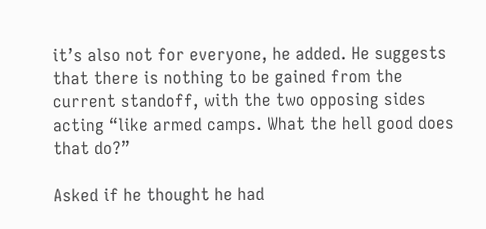it’s also not for everyone, he added. He suggests that there is nothing to be gained from the current standoff, with the two opposing sides acting “like armed camps. What the hell good does that do?”

Asked if he thought he had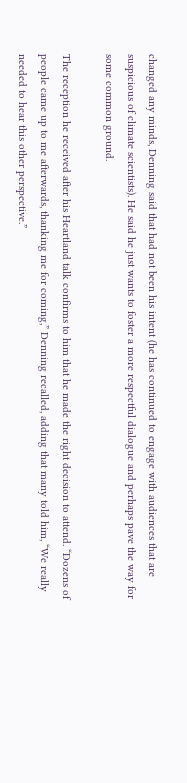changed any minds, Denning said that had not been his intent (he has continued to engage with audiences that are suspicious of climate scientists). He said he just wants to foster a more respectful dialogue and perhaps pave the way for some common ground.

The reception he received after his Heartland talk confirms to him that he made the right decision to attend. “Dozens of people came up to me afterwards, thanking me for coming,” Denning recalled, adding that many told him, “We really needed to hear this other perspective.”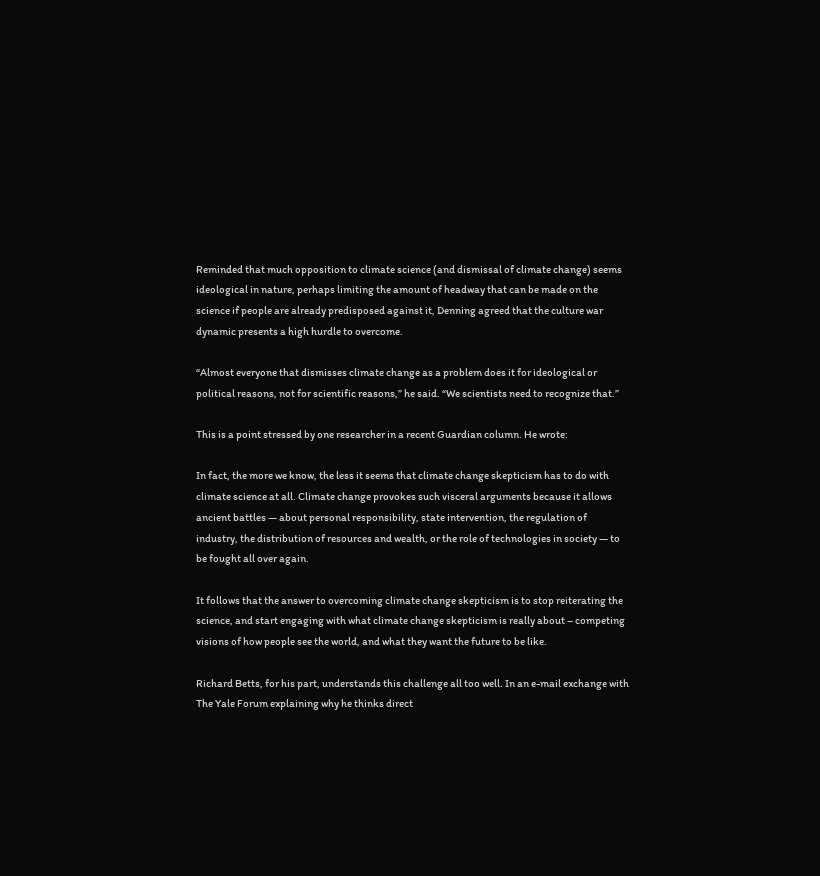Reminded that much opposition to climate science (and dismissal of climate change) seems ideological in nature, perhaps limiting the amount of headway that can be made on the science if people are already predisposed against it, Denning agreed that the culture war dynamic presents a high hurdle to overcome.

“Almost everyone that dismisses climate change as a problem does it for ideological or political reasons, not for scientific reasons,” he said. “We scientists need to recognize that.”

This is a point stressed by one researcher in a recent Guardian column. He wrote:

In fact, the more we know, the less it seems that climate change skepticism has to do with climate science at all. Climate change provokes such visceral arguments because it allows ancient battles — about personal responsibility, state intervention, the regulation of industry, the distribution of resources and wealth, or the role of technologies in society — to be fought all over again.

It follows that the answer to overcoming climate change skepticism is to stop reiterating the science, and start engaging with what climate change skepticism is really about – competing visions of how people see the world, and what they want the future to be like.

Richard Betts, for his part, understands this challenge all too well. In an e-mail exchange with The Yale Forum explaining why he thinks direct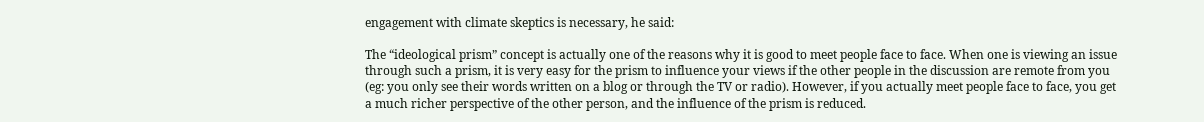engagement with climate skeptics is necessary, he said:

The “ideological prism” concept is actually one of the reasons why it is good to meet people face to face. When one is viewing an issue through such a prism, it is very easy for the prism to influence your views if the other people in the discussion are remote from you (eg: you only see their words written on a blog or through the TV or radio). However, if you actually meet people face to face, you get a much richer perspective of the other person, and the influence of the prism is reduced.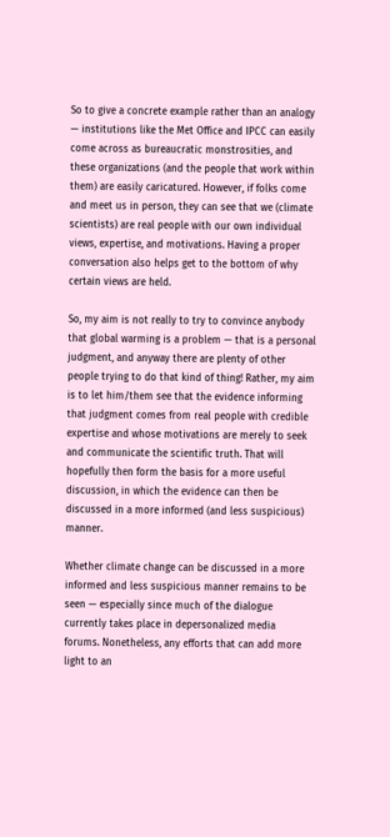So to give a concrete example rather than an analogy — institutions like the Met Office and IPCC can easily come across as bureaucratic monstrosities, and these organizations (and the people that work within them) are easily caricatured. However, if folks come and meet us in person, they can see that we (climate scientists) are real people with our own individual views, expertise, and motivations. Having a proper conversation also helps get to the bottom of why certain views are held.

So, my aim is not really to try to convince anybody that global warming is a problem — that is a personal judgment, and anyway there are plenty of other people trying to do that kind of thing! Rather, my aim is to let him/them see that the evidence informing that judgment comes from real people with credible expertise and whose motivations are merely to seek and communicate the scientific truth. That will hopefully then form the basis for a more useful discussion, in which the evidence can then be discussed in a more informed (and less suspicious) manner.

Whether climate change can be discussed in a more informed and less suspicious manner remains to be seen — especially since much of the dialogue currently takes place in depersonalized media forums. Nonetheless, any efforts that can add more light to an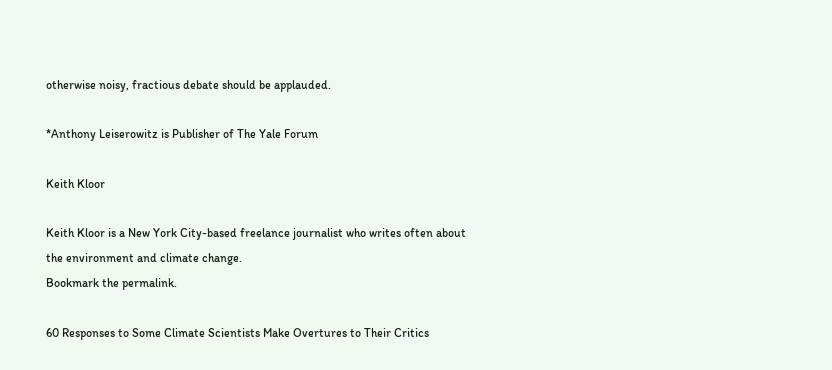otherwise noisy, fractious debate should be applauded.

*Anthony Leiserowitz is Publisher of The Yale Forum

Keith Kloor

Keith Kloor is a New York City-based freelance journalist who writes often about the environment and climate change.
Bookmark the permalink.

60 Responses to Some Climate Scientists Make Overtures to Their Critics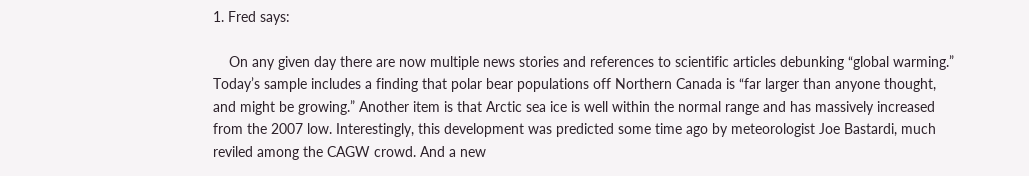1. Fred says:

    On any given day there are now multiple news stories and references to scientific articles debunking “global warming.” Today’s sample includes a finding that polar bear populations off Northern Canada is “far larger than anyone thought, and might be growing.” Another item is that Arctic sea ice is well within the normal range and has massively increased from the 2007 low. Interestingly, this development was predicted some time ago by meteorologist Joe Bastardi, much reviled among the CAGW crowd. And a new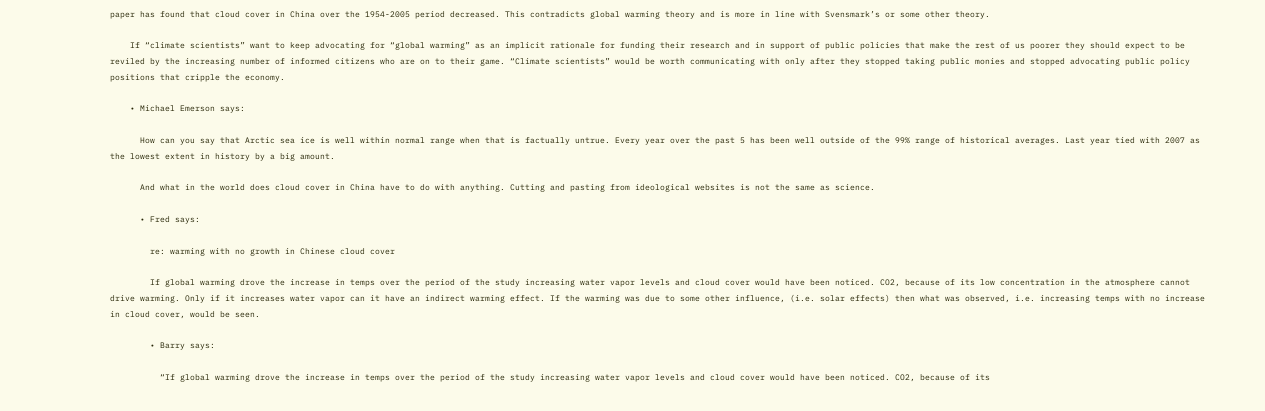paper has found that cloud cover in China over the 1954-2005 period decreased. This contradicts global warming theory and is more in line with Svensmark’s or some other theory.

    If “climate scientists” want to keep advocating for “global warming” as an implicit rationale for funding their research and in support of public policies that make the rest of us poorer they should expect to be reviled by the increasing number of informed citizens who are on to their game. “Climate scientists” would be worth communicating with only after they stopped taking public monies and stopped advocating public policy positions that cripple the economy.

    • Michael Emerson says:

      How can you say that Arctic sea ice is well within normal range when that is factually untrue. Every year over the past 5 has been well outside of the 99% range of historical averages. Last year tied with 2007 as the lowest extent in history by a big amount.

      And what in the world does cloud cover in China have to do with anything. Cutting and pasting from ideological websites is not the same as science.

      • Fred says:

        re: warming with no growth in Chinese cloud cover

        If global warming drove the increase in temps over the period of the study increasing water vapor levels and cloud cover would have been noticed. CO2, because of its low concentration in the atmosphere cannot drive warming. Only if it increases water vapor can it have an indirect warming effect. If the warming was due to some other influence, (i.e. solar effects) then what was observed, i.e. increasing temps with no increase in cloud cover, would be seen.

        • Barry says:

          “If global warming drove the increase in temps over the period of the study increasing water vapor levels and cloud cover would have been noticed. CO2, because of its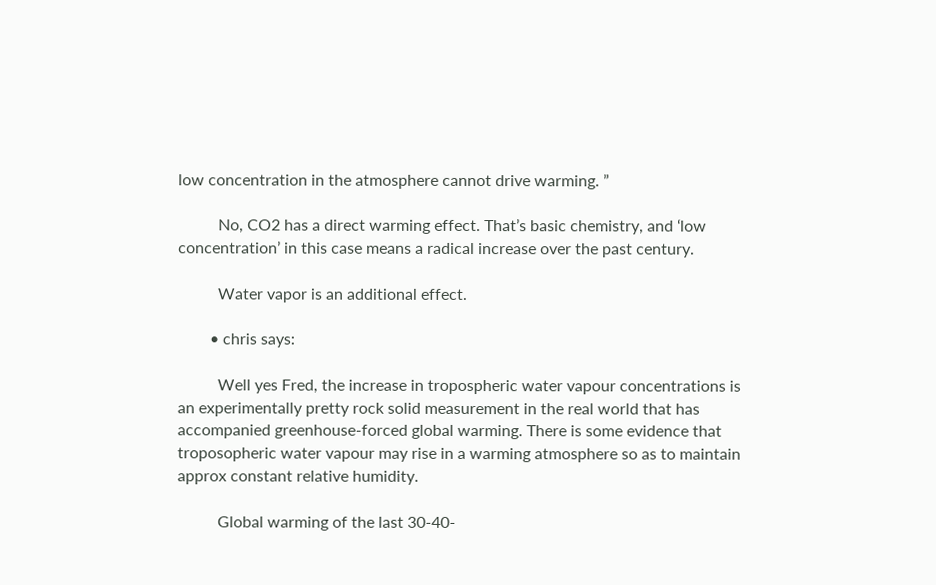low concentration in the atmosphere cannot drive warming. ”

          No, CO2 has a direct warming effect. That’s basic chemistry, and ‘low concentration’ in this case means a radical increase over the past century.

          Water vapor is an additional effect.

        • chris says:

          Well yes Fred, the increase in tropospheric water vapour concentrations is an experimentally pretty rock solid measurement in the real world that has accompanied greenhouse-forced global warming. There is some evidence that troposopheric water vapour may rise in a warming atmosphere so as to maintain approx constant relative humidity.

          Global warming of the last 30-40-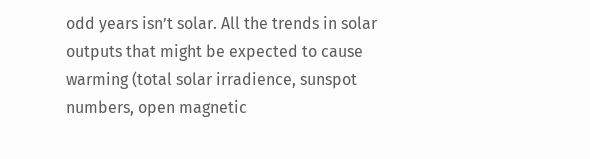odd years isn’t solar. All the trends in solar outputs that might be expected to cause warming (total solar irradience, sunspot numbers, open magnetic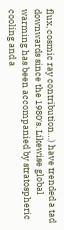flux, cosmic ray contribution…) have trended a tad downwards since the 1980′s. Likewise global warming has been accompanied by stratospheric cooling and a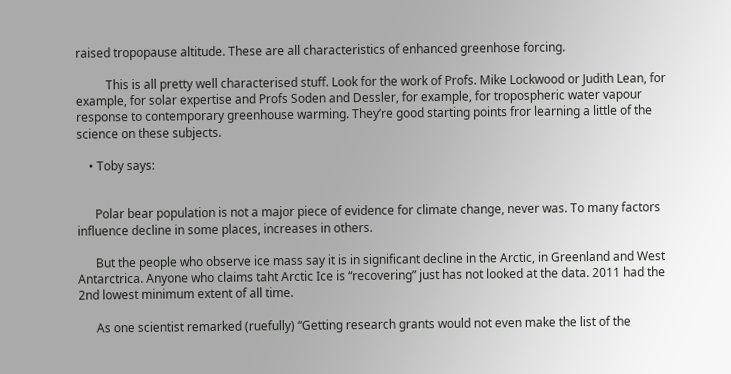raised tropopause altitude. These are all characteristics of enhanced greenhose forcing.

          This is all pretty well characterised stuff. Look for the work of Profs. Mike Lockwood or Judith Lean, for example, for solar expertise and Profs Soden and Dessler, for example, for tropospheric water vapour response to contemporary greenhouse warming. They’re good starting points fror learning a little of the science on these subjects.

    • Toby says:


      Polar bear population is not a major piece of evidence for climate change, never was. To many factors influence decline in some places, increases in others.

      But the people who observe ice mass say it is in significant decline in the Arctic, in Greenland and West Antarctrica. Anyone who claims taht Arctic Ice is “recovering” just has not looked at the data. 2011 had the 2nd lowest minimum extent of all time.

      As one scientist remarked (ruefully) “Getting research grants would not even make the list of the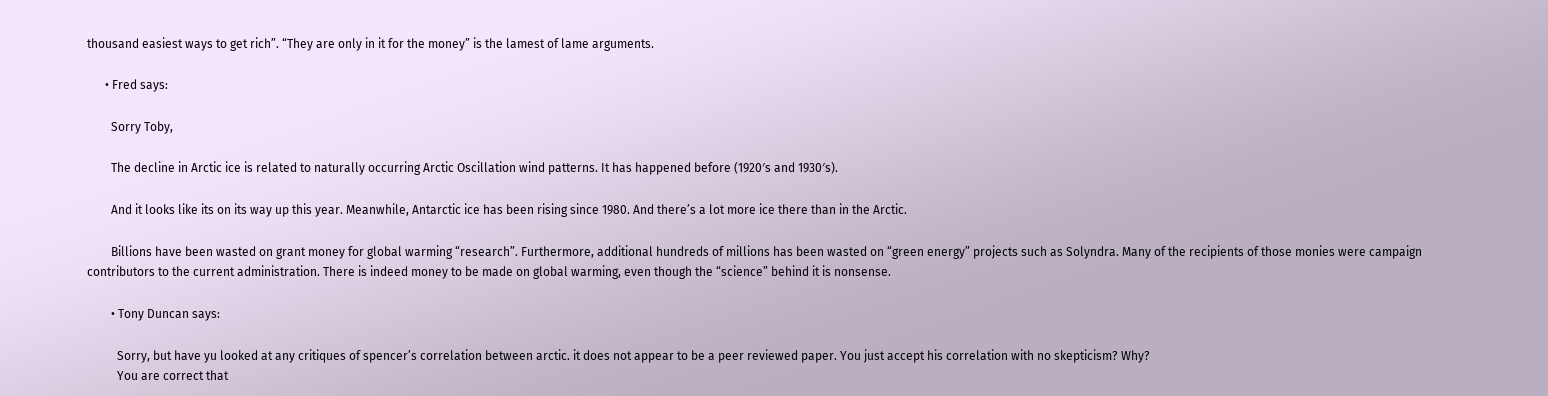thousand easiest ways to get rich”. “They are only in it for the money” is the lamest of lame arguments.

      • Fred says:

        Sorry Toby,

        The decline in Arctic ice is related to naturally occurring Arctic Oscillation wind patterns. It has happened before (1920′s and 1930′s).

        And it looks like its on its way up this year. Meanwhile, Antarctic ice has been rising since 1980. And there’s a lot more ice there than in the Arctic.

        Billions have been wasted on grant money for global warming “research”. Furthermore, additional hundreds of millions has been wasted on “green energy” projects such as Solyndra. Many of the recipients of those monies were campaign contributors to the current administration. There is indeed money to be made on global warming, even though the “science” behind it is nonsense.

        • Tony Duncan says:

          Sorry, but have yu looked at any critiques of spencer’s correlation between arctic. it does not appear to be a peer reviewed paper. You just accept his correlation with no skepticism? Why?
          You are correct that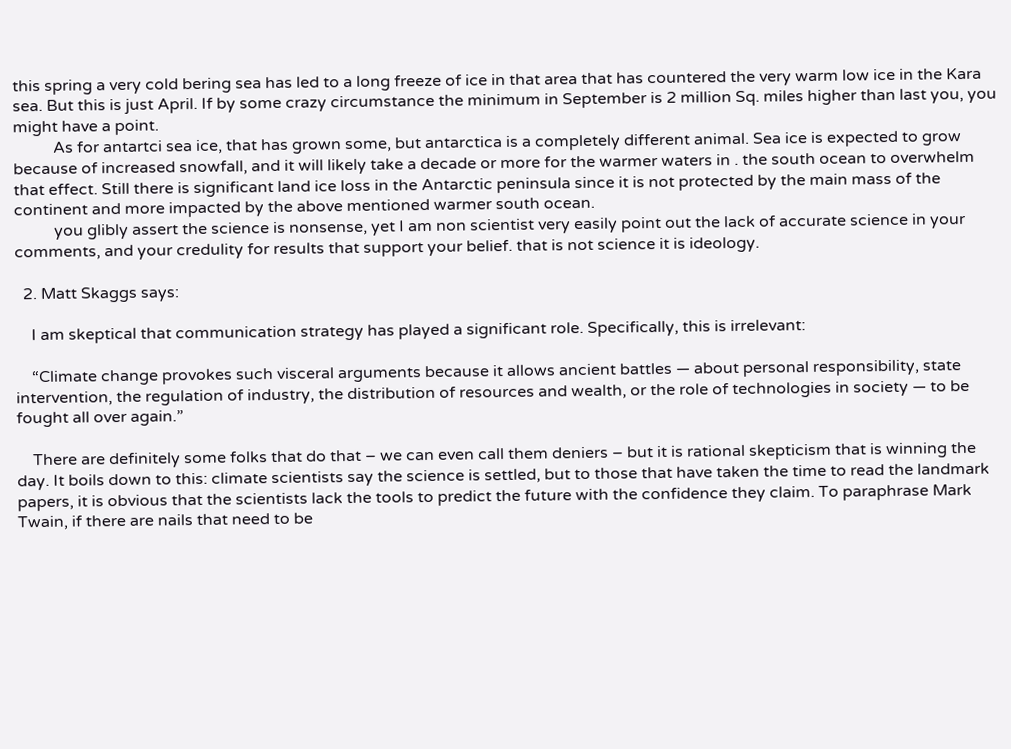this spring a very cold bering sea has led to a long freeze of ice in that area that has countered the very warm low ice in the Kara sea. But this is just April. If by some crazy circumstance the minimum in September is 2 million Sq. miles higher than last you, you might have a point.
          As for antartci sea ice, that has grown some, but antarctica is a completely different animal. Sea ice is expected to grow because of increased snowfall, and it will likely take a decade or more for the warmer waters in . the south ocean to overwhelm that effect. Still there is significant land ice loss in the Antarctic peninsula since it is not protected by the main mass of the continent and more impacted by the above mentioned warmer south ocean.
          you glibly assert the science is nonsense, yet I am non scientist very easily point out the lack of accurate science in your comments, and your credulity for results that support your belief. that is not science it is ideology.

  2. Matt Skaggs says:

    I am skeptical that communication strategy has played a significant role. Specifically, this is irrelevant:

    “Climate change provokes such visceral arguments because it allows ancient battles — about personal responsibility, state intervention, the regulation of industry, the distribution of resources and wealth, or the role of technologies in society — to be fought all over again.”

    There are definitely some folks that do that – we can even call them deniers – but it is rational skepticism that is winning the day. It boils down to this: climate scientists say the science is settled, but to those that have taken the time to read the landmark papers, it is obvious that the scientists lack the tools to predict the future with the confidence they claim. To paraphrase Mark Twain, if there are nails that need to be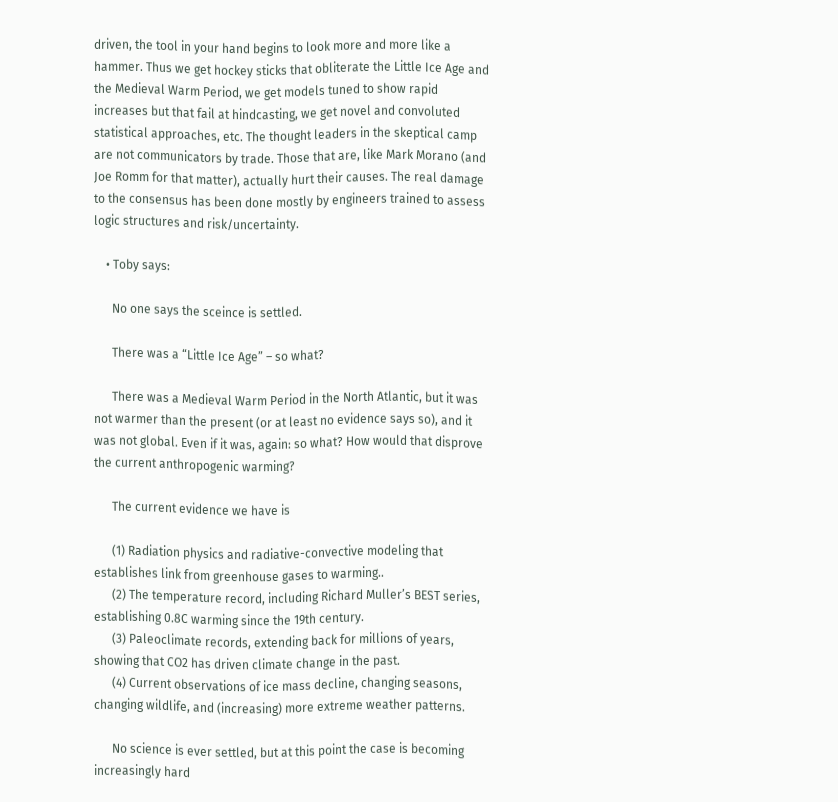driven, the tool in your hand begins to look more and more like a hammer. Thus we get hockey sticks that obliterate the Little Ice Age and the Medieval Warm Period, we get models tuned to show rapid increases but that fail at hindcasting, we get novel and convoluted statistical approaches, etc. The thought leaders in the skeptical camp are not communicators by trade. Those that are, like Mark Morano (and Joe Romm for that matter), actually hurt their causes. The real damage to the consensus has been done mostly by engineers trained to assess logic structures and risk/uncertainty.

    • Toby says:

      No one says the sceince is settled.

      There was a “Little Ice Age” – so what?

      There was a Medieval Warm Period in the North Atlantic, but it was not warmer than the present (or at least no evidence says so), and it was not global. Even if it was, again: so what? How would that disprove the current anthropogenic warming?

      The current evidence we have is

      (1) Radiation physics and radiative-convective modeling that establishes link from greenhouse gases to warming..
      (2) The temperature record, including Richard Muller’s BEST series, establishing 0.8C warming since the 19th century.
      (3) Paleoclimate records, extending back for millions of years, showing that CO2 has driven climate change in the past.
      (4) Current observations of ice mass decline, changing seasons, changing wildlife, and (increasing) more extreme weather patterns.

      No science is ever settled, but at this point the case is becoming increasingly hard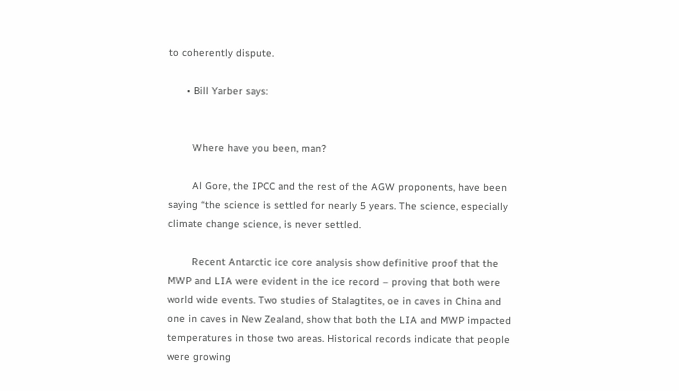to coherently dispute.

      • Bill Yarber says:


        Where have you been, man?

        Al Gore, the IPCC and the rest of the AGW proponents, have been saying “the science is settled for nearly 5 years. The science, especially climate change science, is never settled.

        Recent Antarctic ice core analysis show definitive proof that the MWP and LIA were evident in the ice record – proving that both were world wide events. Two studies of Stalagtites, oe in caves in China and one in caves in New Zealand, show that both the LIA and MWP impacted temperatures in those two areas. Historical records indicate that people were growing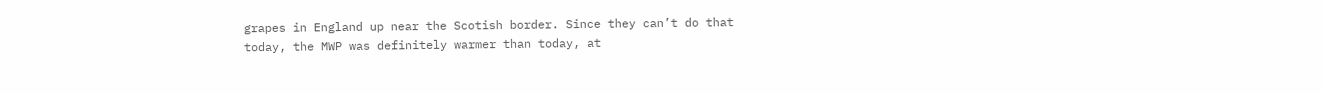grapes in England up near the Scotish border. Since they can’t do that today, the MWP was definitely warmer than today, at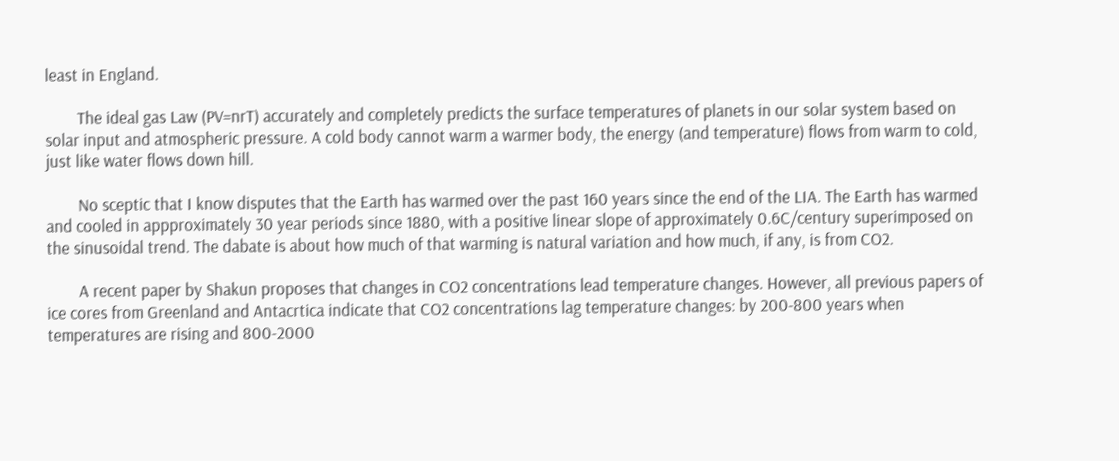least in England.

        The ideal gas Law (PV=nrT) accurately and completely predicts the surface temperatures of planets in our solar system based on solar input and atmospheric pressure. A cold body cannot warm a warmer body, the energy (and temperature) flows from warm to cold, just like water flows down hill.

        No sceptic that I know disputes that the Earth has warmed over the past 160 years since the end of the LIA. The Earth has warmed and cooled in appproximately 30 year periods since 1880, with a positive linear slope of approximately 0.6C/century superimposed on the sinusoidal trend. The dabate is about how much of that warming is natural variation and how much, if any, is from CO2.

        A recent paper by Shakun proposes that changes in CO2 concentrations lead temperature changes. However, all previous papers of ice cores from Greenland and Antacrtica indicate that CO2 concentrations lag temperature changes: by 200-800 years when temperatures are rising and 800-2000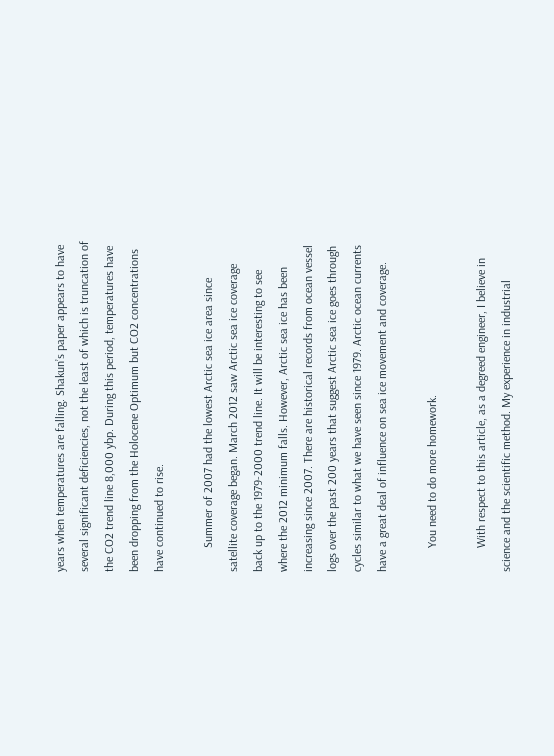years when temperatures are falling. Shakun’s paper appears to have several significant deficiencies, not the least of which is truncation of the CO2 trend line 8,000 ybp. During this period, temperatures have been dropping from the Holocene Optimum but CO2 concentrations have continued to rise.

        Summer of 2007 had the lowest Arctic sea ice area since satellite coverage began. March 2012 saw Arctic sea ice coverage back up to the 1979-2000 trend line. It will be interesting to see where the 2012 minimum falls. However, Arctic sea ice has been increasing since 2007. There are historical records from ocean vessel logs over the past 200 years that suggest Arctic sea ice goes through cycles similar to what we have seen since 1979. Arctic ocean currents have a great deal of influence on sea ice movement and coverage.

        You need to do more homework.

        With respect to this article, as a degreed engineer, I believe in science and the scientific method. My experience in industrial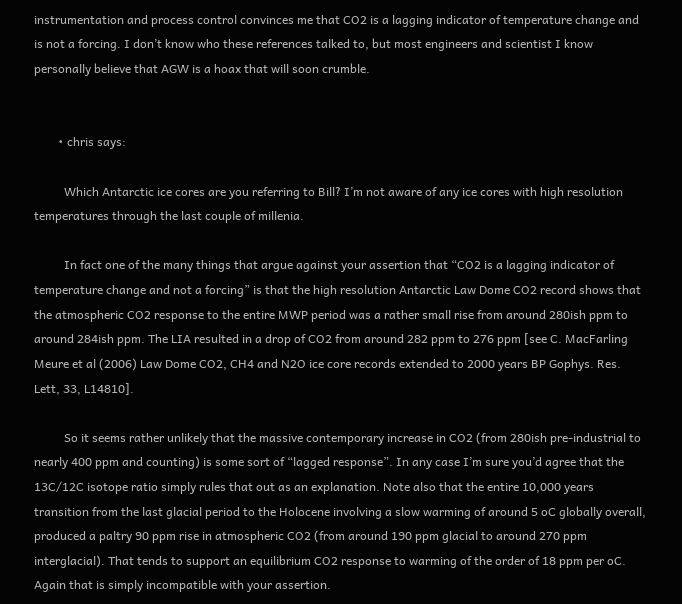instrumentation and process control convinces me that CO2 is a lagging indicator of temperature change and is not a forcing. I don’t know who these references talked to, but most engineers and scientist I know personally believe that AGW is a hoax that will soon crumble.


        • chris says:

          Which Antarctic ice cores are you referring to Bill? I’m not aware of any ice cores with high resolution temperatures through the last couple of millenia.

          In fact one of the many things that argue against your assertion that “CO2 is a lagging indicator of temperature change and not a forcing” is that the high resolution Antarctic Law Dome CO2 record shows that the atmospheric CO2 response to the entire MWP period was a rather small rise from around 280ish ppm to around 284ish ppm. The LIA resulted in a drop of CO2 from around 282 ppm to 276 ppm [see C. MacFarling Meure et al (2006) Law Dome CO2, CH4 and N2O ice core records extended to 2000 years BP Gophys. Res. Lett, 33, L14810].

          So it seems rather unlikely that the massive contemporary increase in CO2 (from 280ish pre-industrial to nearly 400 ppm and counting) is some sort of “lagged response”. In any case I’m sure you’d agree that the 13C/12C isotope ratio simply rules that out as an explanation. Note also that the entire 10,000 years transition from the last glacial period to the Holocene involving a slow warming of around 5 oC globally overall, produced a paltry 90 ppm rise in atmospheric CO2 (from around 190 ppm glacial to around 270 ppm interglacial). That tends to support an equilibrium CO2 response to warming of the order of 18 ppm per oC. Again that is simply incompatible with your assertion.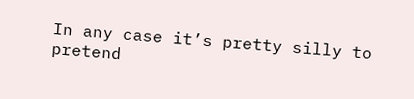In any case it’s pretty silly to pretend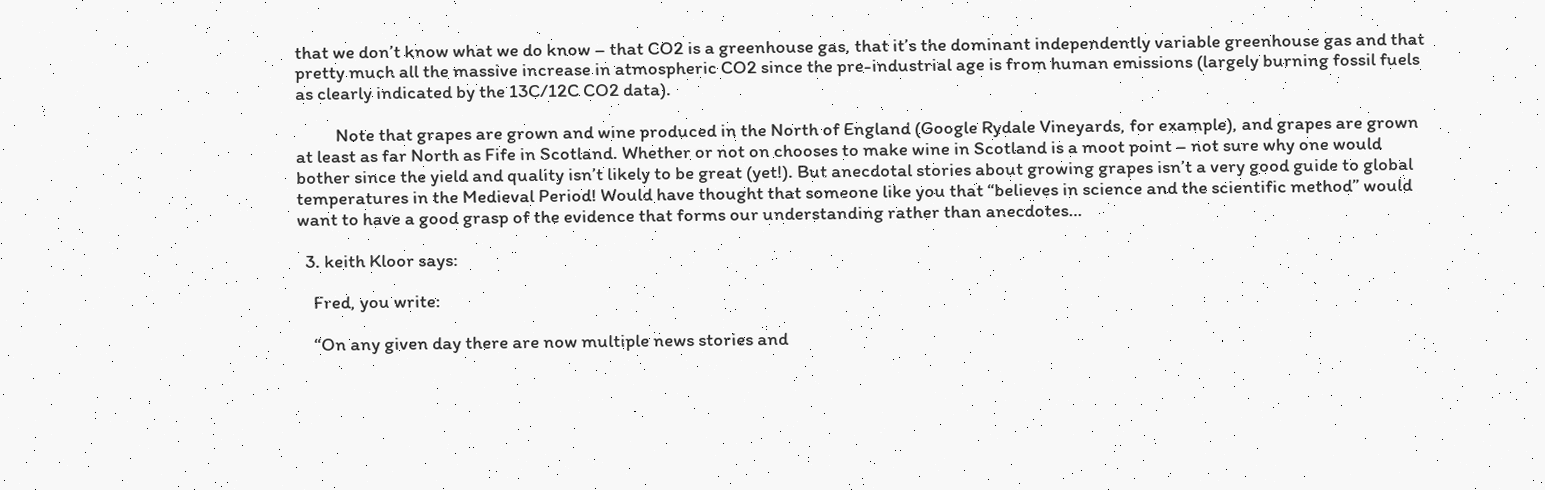that we don’t know what we do know – that CO2 is a greenhouse gas, that it’s the dominant independently variable greenhouse gas and that pretty much all the massive increase in atmospheric CO2 since the pre-industrial age is from human emissions (largely burning fossil fuels as clearly indicated by the 13C/12C CO2 data).

          Note that grapes are grown and wine produced in the North of England (Google Rydale Vineyards, for example), and grapes are grown at least as far North as Fife in Scotland. Whether or not on chooses to make wine in Scotland is a moot point – not sure why one would bother since the yield and quality isn’t likely to be great (yet!). But anecdotal stories about growing grapes isn’t a very good guide to global temperatures in the Medieval Period! Would have thought that someone like you that “believes in science and the scientific method” would want to have a good grasp of the evidence that forms our understanding rather than anecdotes…

  3. keith Kloor says:

    Fred, you write:

    “On any given day there are now multiple news stories and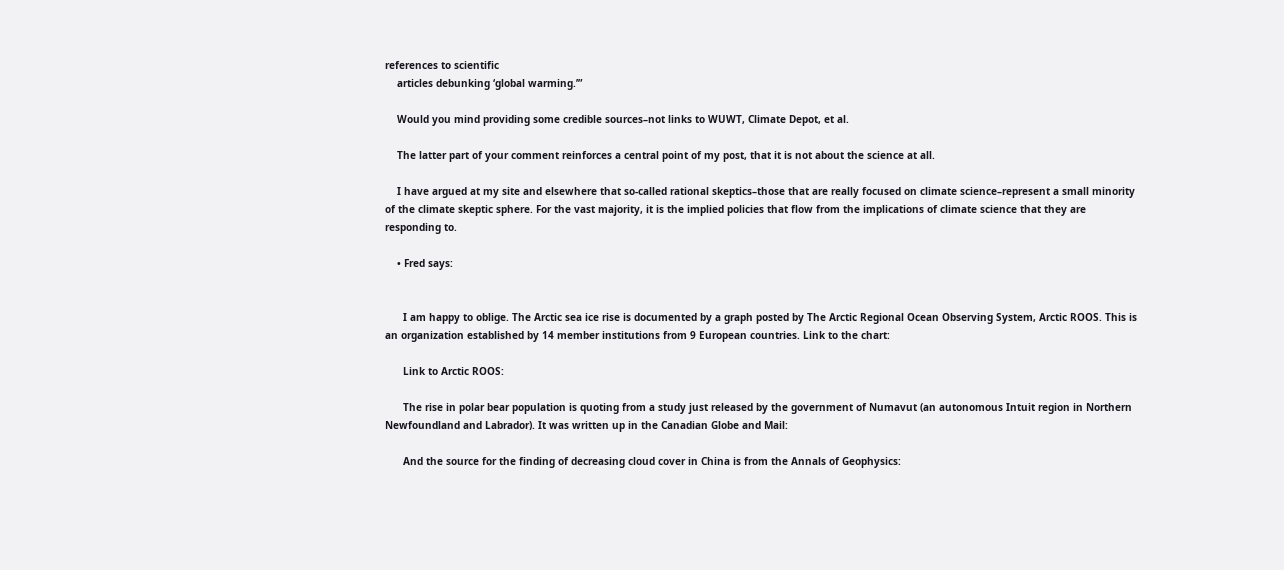references to scientific
    articles debunking ‘global warming.’”

    Would you mind providing some credible sources–not links to WUWT, Climate Depot, et al.

    The latter part of your comment reinforces a central point of my post, that it is not about the science at all.

    I have argued at my site and elsewhere that so-called rational skeptics–those that are really focused on climate science–represent a small minority of the climate skeptic sphere. For the vast majority, it is the implied policies that flow from the implications of climate science that they are responding to.

    • Fred says:


      I am happy to oblige. The Arctic sea ice rise is documented by a graph posted by The Arctic Regional Ocean Observing System, Arctic ROOS. This is an organization established by 14 member institutions from 9 European countries. Link to the chart:

      Link to Arctic ROOS:

      The rise in polar bear population is quoting from a study just released by the government of Numavut (an autonomous Intuit region in Northern Newfoundland and Labrador). It was written up in the Canadian Globe and Mail:

      And the source for the finding of decreasing cloud cover in China is from the Annals of Geophysics: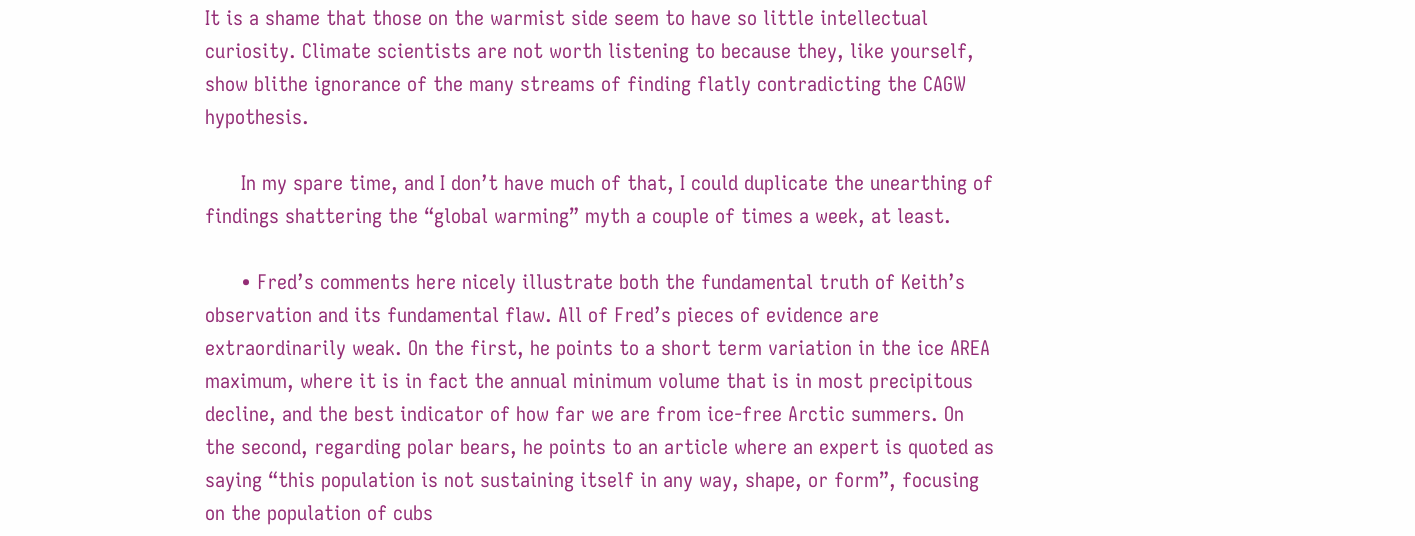It is a shame that those on the warmist side seem to have so little intellectual curiosity. Climate scientists are not worth listening to because they, like yourself, show blithe ignorance of the many streams of finding flatly contradicting the CAGW hypothesis.

      In my spare time, and I don’t have much of that, I could duplicate the unearthing of findings shattering the “global warming” myth a couple of times a week, at least.

      • Fred’s comments here nicely illustrate both the fundamental truth of Keith’s observation and its fundamental flaw. All of Fred’s pieces of evidence are extraordinarily weak. On the first, he points to a short term variation in the ice AREA maximum, where it is in fact the annual minimum volume that is in most precipitous decline, and the best indicator of how far we are from ice-free Arctic summers. On the second, regarding polar bears, he points to an article where an expert is quoted as saying “this population is not sustaining itself in any way, shape, or form”, focusing on the population of cubs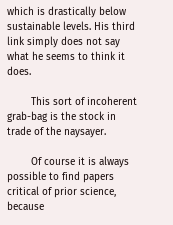which is drastically below sustainable levels. His third link simply does not say what he seems to think it does.

        This sort of incoherent grab-bag is the stock in trade of the naysayer.

        Of course it is always possible to find papers critical of prior science, because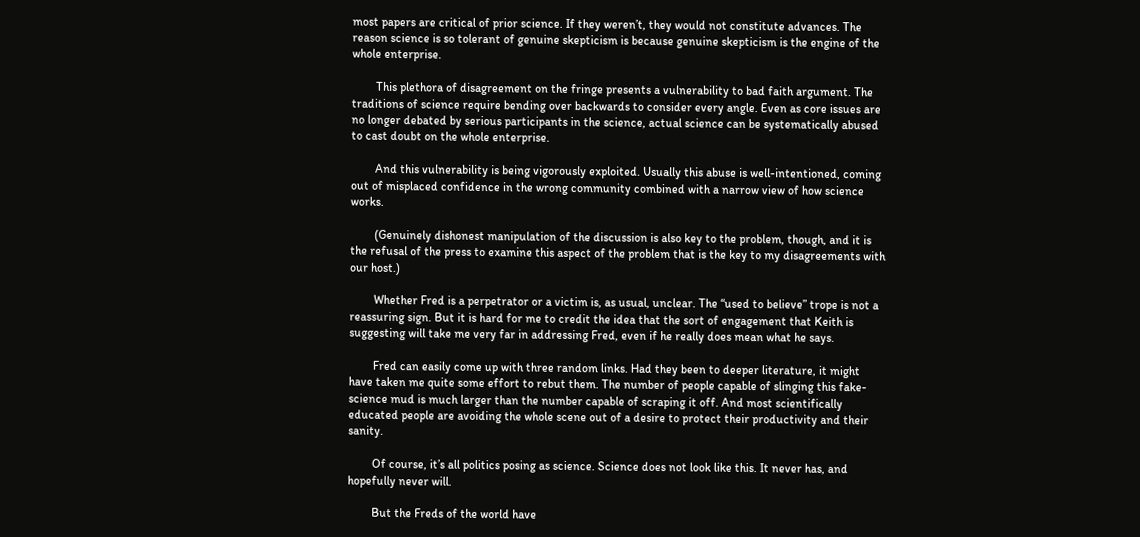most papers are critical of prior science. If they weren’t, they would not constitute advances. The reason science is so tolerant of genuine skepticism is because genuine skepticism is the engine of the whole enterprise.

        This plethora of disagreement on the fringe presents a vulnerability to bad faith argument. The traditions of science require bending over backwards to consider every angle. Even as core issues are no longer debated by serious participants in the science, actual science can be systematically abused to cast doubt on the whole enterprise.

        And this vulnerability is being vigorously exploited. Usually this abuse is well-intentioned, coming out of misplaced confidence in the wrong community combined with a narrow view of how science works.

        (Genuinely dishonest manipulation of the discussion is also key to the problem, though, and it is the refusal of the press to examine this aspect of the problem that is the key to my disagreements with our host.)

        Whether Fred is a perpetrator or a victim is, as usual, unclear. The “used to believe” trope is not a reassuring sign. But it is hard for me to credit the idea that the sort of engagement that Keith is suggesting will take me very far in addressing Fred, even if he really does mean what he says.

        Fred can easily come up with three random links. Had they been to deeper literature, it might have taken me quite some effort to rebut them. The number of people capable of slinging this fake-science mud is much larger than the number capable of scraping it off. And most scientifically educated people are avoiding the whole scene out of a desire to protect their productivity and their sanity.

        Of course, it’s all politics posing as science. Science does not look like this. It never has, and hopefully never will.

        But the Freds of the world have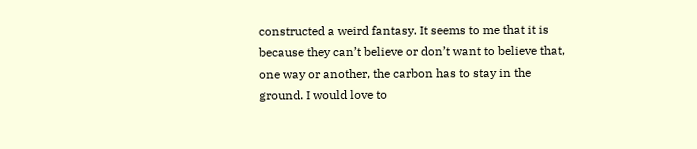constructed a weird fantasy. It seems to me that it is because they can’t believe or don’t want to believe that, one way or another, the carbon has to stay in the ground. I would love to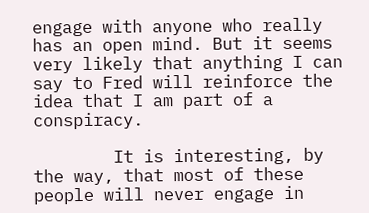engage with anyone who really has an open mind. But it seems very likely that anything I can say to Fred will reinforce the idea that I am part of a conspiracy.

        It is interesting, by the way, that most of these people will never engage in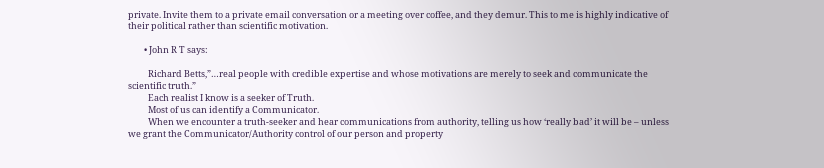private. Invite them to a private email conversation or a meeting over coffee, and they demur. This to me is highly indicative of their political rather than scientific motivation.

        • John R T says:

          Richard Betts,”…real people with credible expertise and whose motivations are merely to seek and communicate the scientific truth.”
          Each realist I know is a seeker of Truth.
          Most of us can identify a Communicator.
          When we encounter a truth-seeker and hear communications from authority, telling us how ‘really bad’ it will be – unless we grant the Communicator/Authority control of our person and property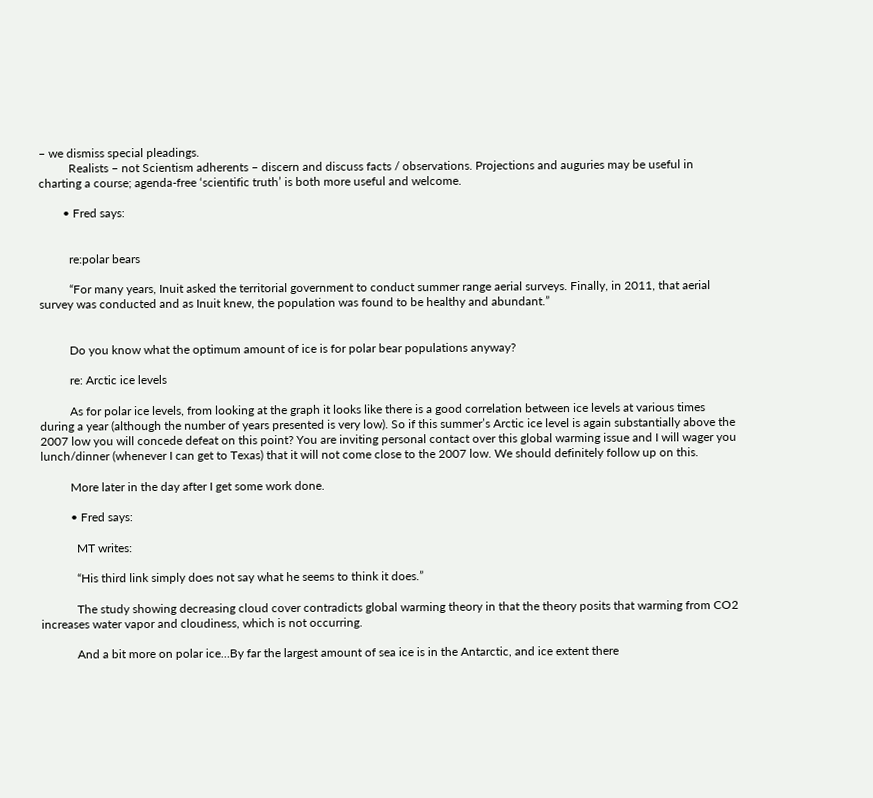– we dismiss special pleadings.
          Realists – not Scientism adherents – discern and discuss facts / observations. Projections and auguries may be useful in charting a course; agenda-free ‘scientific truth’ is both more useful and welcome.

        • Fred says:


          re:polar bears

          “For many years, Inuit asked the territorial government to conduct summer range aerial surveys. Finally, in 2011, that aerial survey was conducted and as Inuit knew, the population was found to be healthy and abundant.”


          Do you know what the optimum amount of ice is for polar bear populations anyway?

          re: Arctic ice levels

          As for polar ice levels, from looking at the graph it looks like there is a good correlation between ice levels at various times during a year (although the number of years presented is very low). So if this summer’s Arctic ice level is again substantially above the 2007 low you will concede defeat on this point? You are inviting personal contact over this global warming issue and I will wager you lunch/dinner (whenever I can get to Texas) that it will not come close to the 2007 low. We should definitely follow up on this.

          More later in the day after I get some work done.

          • Fred says:

            MT writes:

            “His third link simply does not say what he seems to think it does.”

            The study showing decreasing cloud cover contradicts global warming theory in that the theory posits that warming from CO2 increases water vapor and cloudiness, which is not occurring.

            And a bit more on polar ice…By far the largest amount of sea ice is in the Antarctic, and ice extent there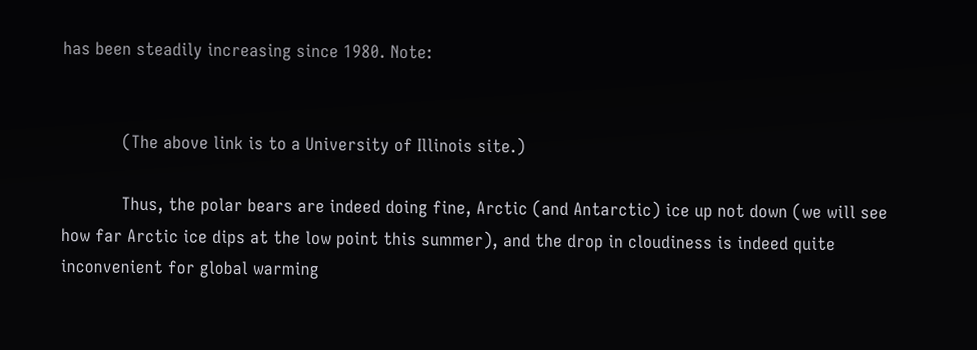has been steadily increasing since 1980. Note:


            (The above link is to a University of Illinois site.)

            Thus, the polar bears are indeed doing fine, Arctic (and Antarctic) ice up not down (we will see how far Arctic ice dips at the low point this summer), and the drop in cloudiness is indeed quite inconvenient for global warming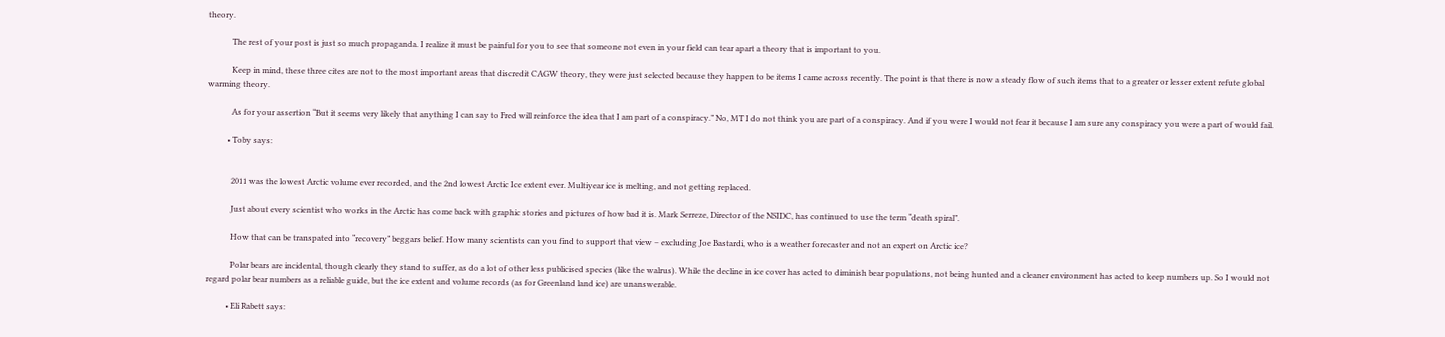theory.

            The rest of your post is just so much propaganda. I realize it must be painful for you to see that someone not even in your field can tear apart a theory that is important to you.

            Keep in mind, these three cites are not to the most important areas that discredit CAGW theory, they were just selected because they happen to be items I came across recently. The point is that there is now a steady flow of such items that to a greater or lesser extent refute global warming theory.

            As for your assertion “But it seems very likely that anything I can say to Fred will reinforce the idea that I am part of a conspiracy.” No, MT I do not think you are part of a conspiracy. And if you were I would not fear it because I am sure any conspiracy you were a part of would fail.

          • Toby says:


            2011 was the lowest Arctic volume ever recorded, and the 2nd lowest Arctic Ice extent ever. Multiyear ice is melting, and not getting replaced.

            Just about every scientist who works in the Arctic has come back with graphic stories and pictures of how bad it is. Mark Serreze, Director of the NSIDC, has continued to use the term “death spiral”.

            How that can be transpated into “recovery” beggars belief. How many scientists can you find to support that view – excluding Joe Bastardi, who is a weather forecaster and not an expert on Arctic ice?

            Polar bears are incidental, though clearly they stand to suffer, as do a lot of other less publicised species (like the walrus). While the decline in ice cover has acted to diminish bear populations, not being hunted and a cleaner environment has acted to keep numbers up. So I would not regard polar bear numbers as a reliable guide, but the ice extent and volume records (as for Greenland land ice) are unanswerable.

          • Eli Rabett says: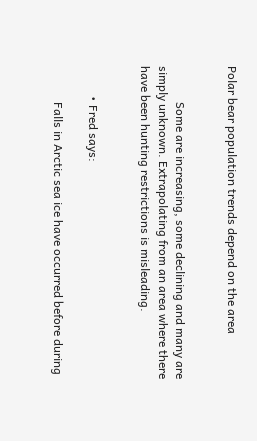Polar bear population trends depend on the area


            Some are increasing, some declining and many are simply unknown. Extrapolating from an area where there have been hunting restrictions is misleading.


          • Fred says:

            Falls in Arctic sea ice have occurred before during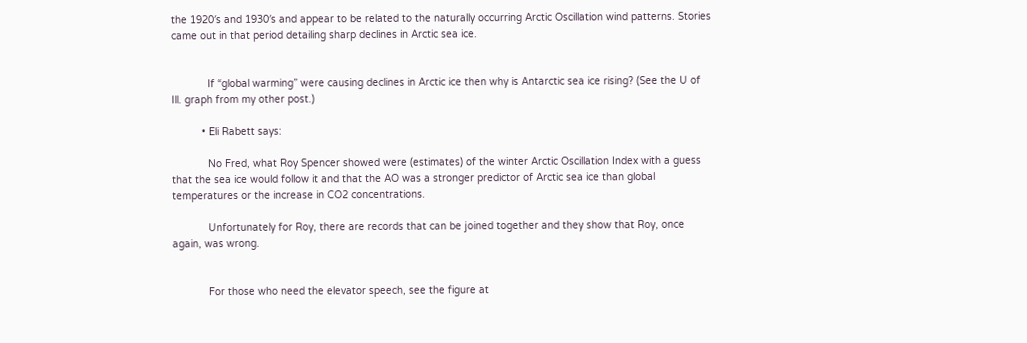the 1920′s and 1930′s and appear to be related to the naturally occurring Arctic Oscillation wind patterns. Stories came out in that period detailing sharp declines in Arctic sea ice.


            If “global warming” were causing declines in Arctic ice then why is Antarctic sea ice rising? (See the U of Ill. graph from my other post.)

          • Eli Rabett says:

            No Fred, what Roy Spencer showed were (estimates) of the winter Arctic Oscillation Index with a guess that the sea ice would follow it and that the AO was a stronger predictor of Arctic sea ice than global temperatures or the increase in CO2 concentrations.

            Unfortunately for Roy, there are records that can be joined together and they show that Roy, once again, was wrong.


            For those who need the elevator speech, see the figure at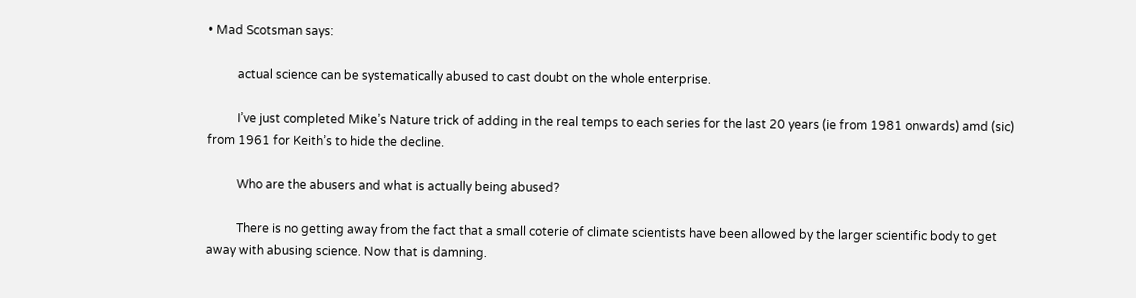• Mad Scotsman says:

          actual science can be systematically abused to cast doubt on the whole enterprise.

          I’ve just completed Mike’s Nature trick of adding in the real temps to each series for the last 20 years (ie from 1981 onwards) amd (sic) from 1961 for Keith’s to hide the decline.

          Who are the abusers and what is actually being abused?

          There is no getting away from the fact that a small coterie of climate scientists have been allowed by the larger scientific body to get away with abusing science. Now that is damning.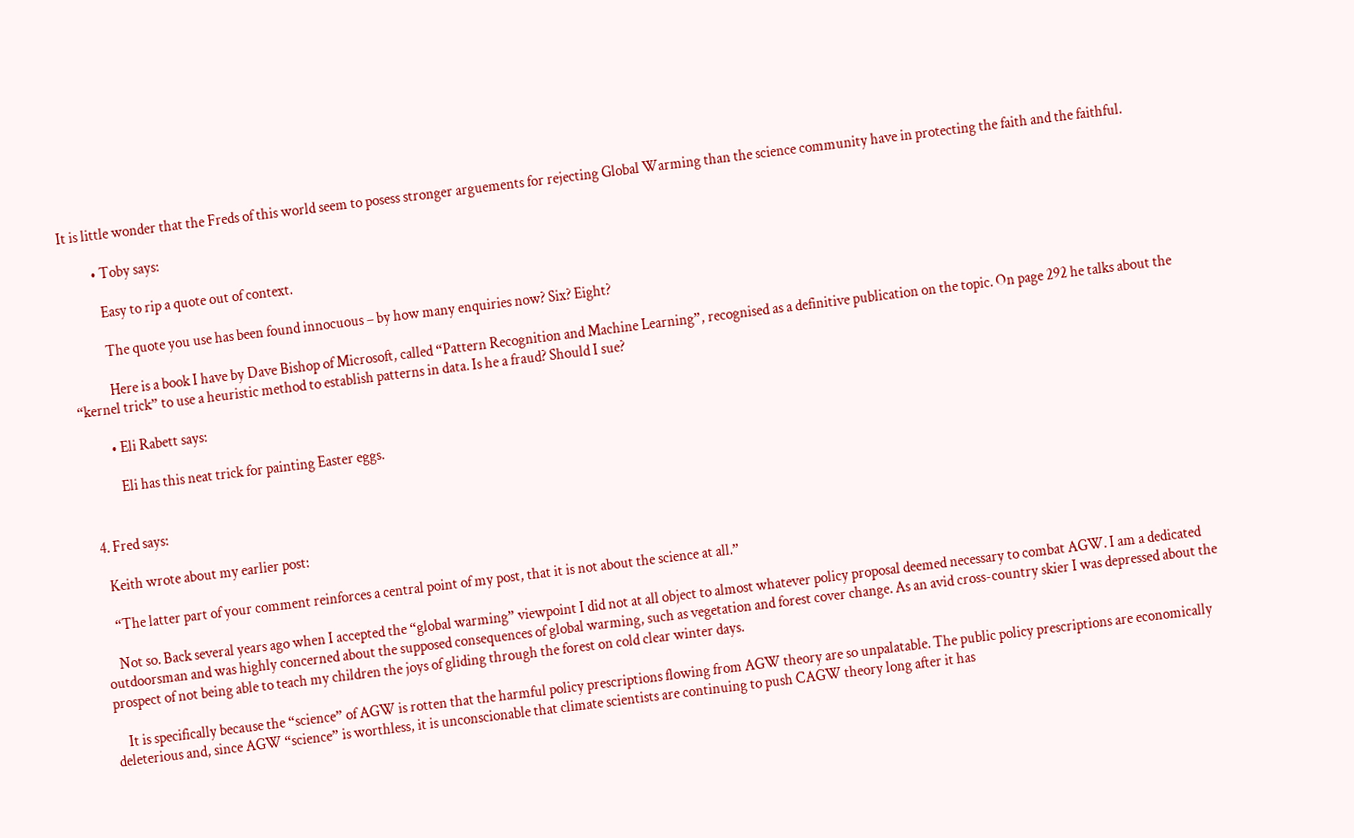It is little wonder that the Freds of this world seem to posess stronger arguements for rejecting Global Warming than the science community have in protecting the faith and the faithful.

          • Toby says:

            Easy to rip a quote out of context.

            The quote you use has been found innocuous – by how many enquiries now? Six? Eight?

            Here is a book I have by Dave Bishop of Microsoft, called “Pattern Recognition and Machine Learning”, recognised as a definitive publication on the topic. On page 292 he talks about the “kernel trick” to use a heuristic method to establish patterns in data. Is he a fraud? Should I sue?

          • Eli Rabett says:

            Eli has this neat trick for painting Easter eggs.


  4. Fred says:

    Keith wrote about my earlier post:

    “The latter part of your comment reinforces a central point of my post, that it is not about the science at all.”

    Not so. Back several years ago when I accepted the “global warming” viewpoint I did not at all object to almost whatever policy proposal deemed necessary to combat AGW. I am a dedicated outdoorsman and was highly concerned about the supposed consequences of global warming, such as vegetation and forest cover change. As an avid cross-country skier I was depressed about the prospect of not being able to teach my children the joys of gliding through the forest on cold clear winter days.

    It is specifically because the “science” of AGW is rotten that the harmful policy prescriptions flowing from AGW theory are so unpalatable. The public policy prescriptions are economically deleterious and, since AGW “science” is worthless, it is unconscionable that climate scientists are continuing to push CAGW theory long after it has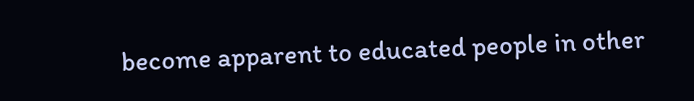become apparent to educated people in other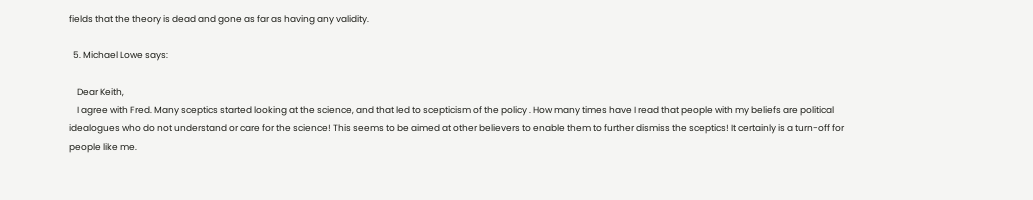fields that the theory is dead and gone as far as having any validity.

  5. Michael Lowe says:

    Dear Keith,
    I agree with Fred. Many sceptics started looking at the science, and that led to scepticism of the policy . How many times have I read that people with my beliefs are political idealogues who do not understand or care for the science! This seems to be aimed at other believers to enable them to further dismiss the sceptics! It certainly is a turn-off for people like me.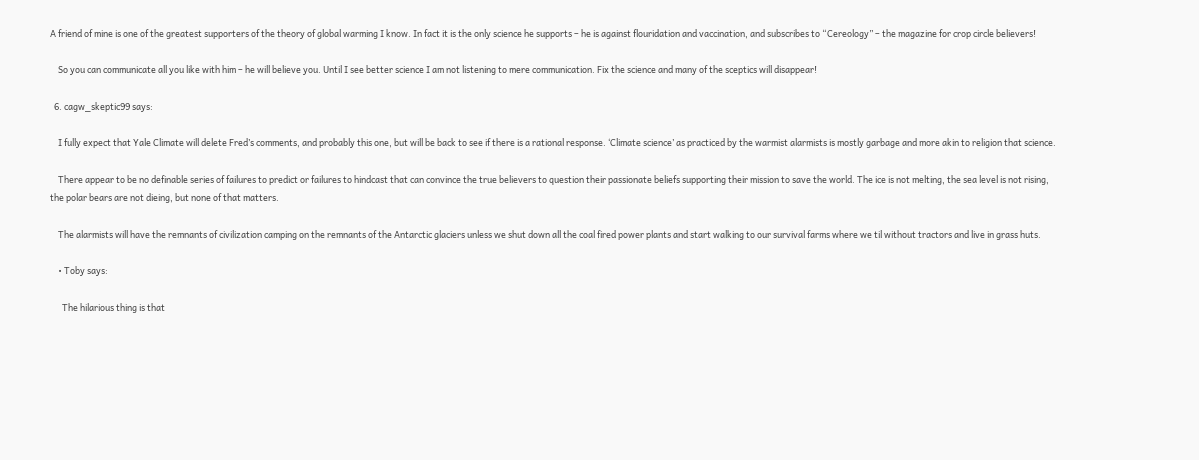A friend of mine is one of the greatest supporters of the theory of global warming I know. In fact it is the only science he supports – he is against flouridation and vaccination, and subscribes to “Cereology” – the magazine for crop circle believers!

    So you can communicate all you like with him – he will believe you. Until I see better science I am not listening to mere communication. Fix the science and many of the sceptics will disappear!

  6. cagw_skeptic99 says:

    I fully expect that Yale Climate will delete Fred’s comments, and probably this one, but will be back to see if there is a rational response. ‘Climate science’ as practiced by the warmist alarmists is mostly garbage and more akin to religion that science.

    There appear to be no definable series of failures to predict or failures to hindcast that can convince the true believers to question their passionate beliefs supporting their mission to save the world. The ice is not melting, the sea level is not rising, the polar bears are not dieing, but none of that matters.

    The alarmists will have the remnants of civilization camping on the remnants of the Antarctic glaciers unless we shut down all the coal fired power plants and start walking to our survival farms where we til without tractors and live in grass huts.

    • Toby says:

      The hilarious thing is that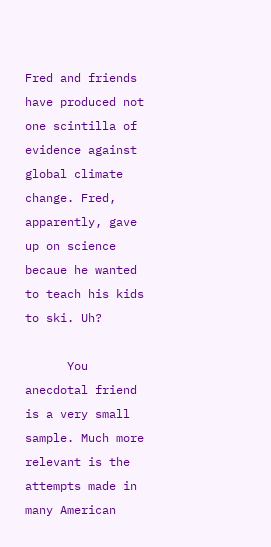Fred and friends have produced not one scintilla of evidence against global climate change. Fred, apparently, gave up on science becaue he wanted to teach his kids to ski. Uh?

      You anecdotal friend is a very small sample. Much more relevant is the attempts made in many American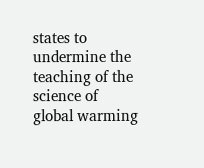states to undermine the teaching of the science of global warming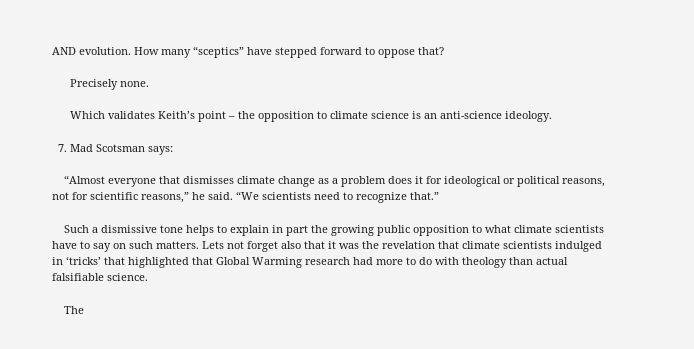AND evolution. How many “sceptics” have stepped forward to oppose that?

      Precisely none.

      Which validates Keith’s point – the opposition to climate science is an anti-science ideology.

  7. Mad Scotsman says:

    “Almost everyone that dismisses climate change as a problem does it for ideological or political reasons, not for scientific reasons,” he said. “We scientists need to recognize that.”

    Such a dismissive tone helps to explain in part the growing public opposition to what climate scientists have to say on such matters. Lets not forget also that it was the revelation that climate scientists indulged in ‘tricks’ that highlighted that Global Warming research had more to do with theology than actual falsifiable science.

    The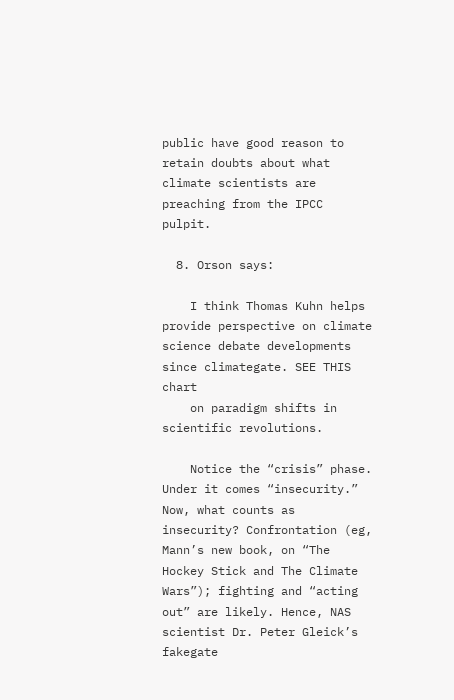public have good reason to retain doubts about what climate scientists are preaching from the IPCC pulpit.

  8. Orson says:

    I think Thomas Kuhn helps provide perspective on climate science debate developments since climategate. SEE THIS chart
    on paradigm shifts in scientific revolutions.

    Notice the “crisis” phase. Under it comes “insecurity.” Now, what counts as insecurity? Confrontation (eg, Mann’s new book, on “The Hockey Stick and The Climate Wars”); fighting and “acting out” are likely. Hence, NAS scientist Dr. Peter Gleick’s fakegate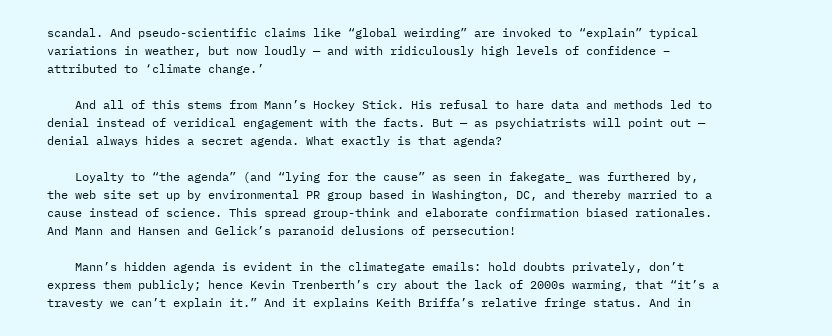scandal. And pseudo-scientific claims like “global weirding” are invoked to “explain” typical variations in weather, but now loudly — and with ridiculously high levels of confidence – attributed to ‘climate change.’

    And all of this stems from Mann’s Hockey Stick. His refusal to hare data and methods led to denial instead of veridical engagement with the facts. But — as psychiatrists will point out — denial always hides a secret agenda. What exactly is that agenda?

    Loyalty to “the agenda” (and “lying for the cause” as seen in fakegate_ was furthered by, the web site set up by environmental PR group based in Washington, DC, and thereby married to a cause instead of science. This spread group-think and elaborate confirmation biased rationales. And Mann and Hansen and Gelick’s paranoid delusions of persecution!

    Mann’s hidden agenda is evident in the climategate emails: hold doubts privately, don’t express them publicly; hence Kevin Trenberth’s cry about the lack of 2000s warming, that “it’s a travesty we can’t explain it.” And it explains Keith Briffa’s relative fringe status. And in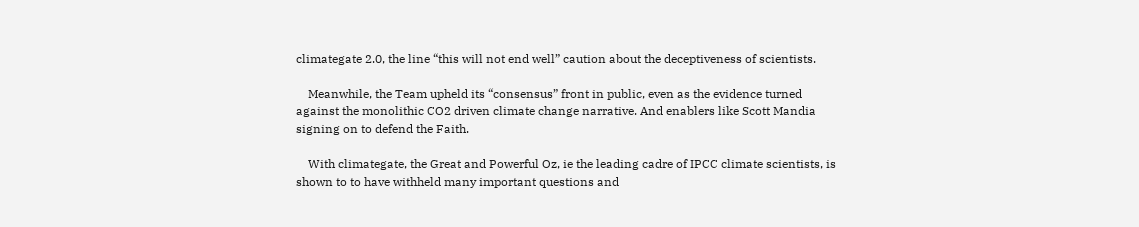climategate 2.0, the line “this will not end well” caution about the deceptiveness of scientists.

    Meanwhile, the Team upheld its “consensus” front in public, even as the evidence turned against the monolithic CO2 driven climate change narrative. And enablers like Scott Mandia signing on to defend the Faith.

    With climategate, the Great and Powerful Oz, ie the leading cadre of IPCC climate scientists, is shown to to have withheld many important questions and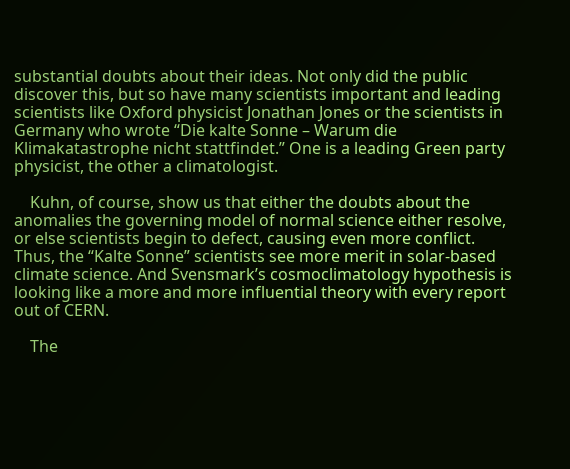substantial doubts about their ideas. Not only did the public discover this, but so have many scientists important and leading scientists like Oxford physicist Jonathan Jones or the scientists in Germany who wrote “Die kalte Sonne – Warum die Klimakatastrophe nicht stattfindet.” One is a leading Green party physicist, the other a climatologist.

    Kuhn, of course, show us that either the doubts about the anomalies the governing model of normal science either resolve, or else scientists begin to defect, causing even more conflict. Thus, the “Kalte Sonne” scientists see more merit in solar-based climate science. And Svensmark’s cosmoclimatology hypothesis is looking like a more and more influential theory with every report out of CERN.

    The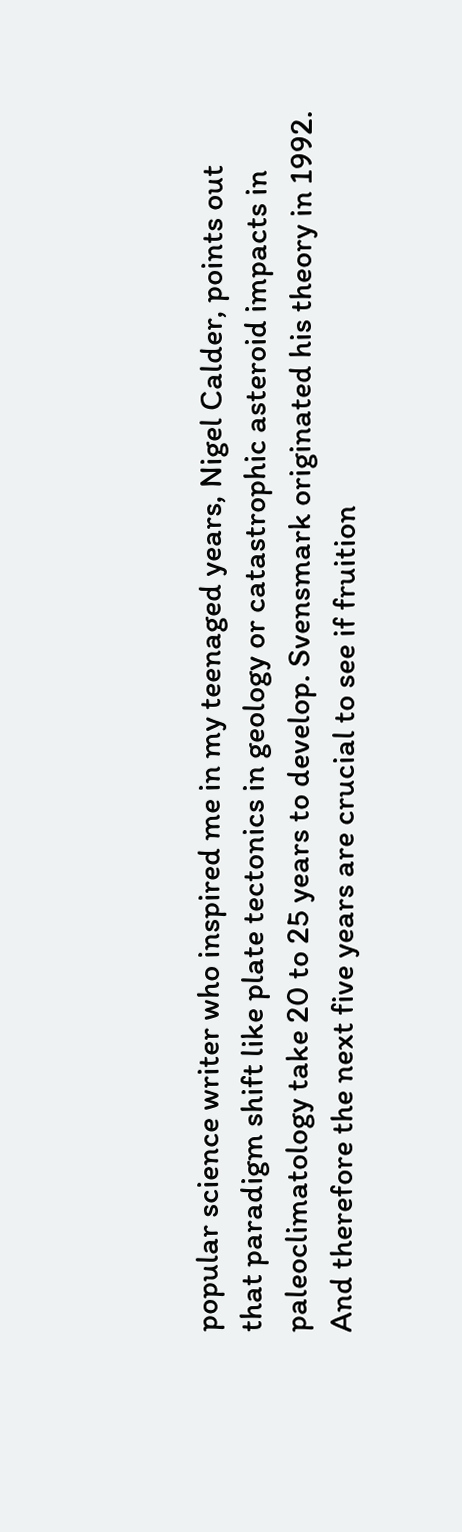popular science writer who inspired me in my teenaged years, Nigel Calder, points out that paradigm shift like plate tectonics in geology or catastrophic asteroid impacts in paleoclimatology take 20 to 25 years to develop. Svensmark originated his theory in 1992. And therefore the next five years are crucial to see if fruition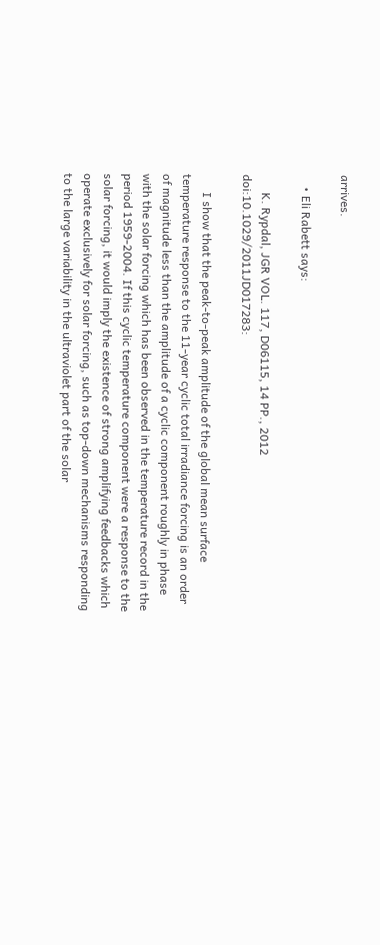arrives.

    • Eli Rabett says:

      K. Rypdal, JGR VOL. 117, D06115, 14 PP., 2012 doi:10.1029/2011JD017283:

      I show that the peak-to-peak amplitude of the global mean surface temperature response to the 11-year cyclic total irradiance forcing is an order of magnitude less than the amplitude of a cyclic component roughly in phase with the solar forcing which has been observed in the temperature record in the period 1959-2004. If this cyclic temperature component were a response to the solar forcing, it would imply the existence of strong amplifying feedbacks which operate exclusively for solar forcing, such as top-down mechanisms responding to the large variability in the ultraviolet part of the solar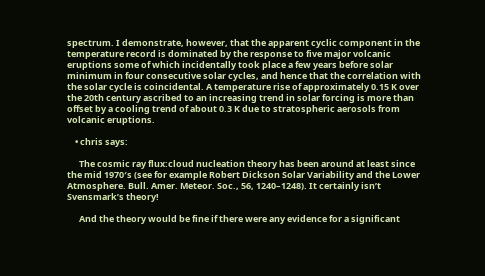spectrum. I demonstrate, however, that the apparent cyclic component in the temperature record is dominated by the response to five major volcanic eruptions some of which incidentally took place a few years before solar minimum in four consecutive solar cycles, and hence that the correlation with the solar cycle is coincidental. A temperature rise of approximately 0.15 K over the 20th century ascribed to an increasing trend in solar forcing is more than offset by a cooling trend of about 0.3 K due to stratospheric aerosols from volcanic eruptions.

    • chris says:

      The cosmic ray flux:cloud nucleation theory has been around at least since the mid 1970′s (see for example Robert Dickson Solar Variability and the Lower Atmosphere. Bull. Amer. Meteor. Soc., 56, 1240–1248). It certainly isn’t Svensmark’s theory!

      And the theory would be fine if there were any evidence for a significant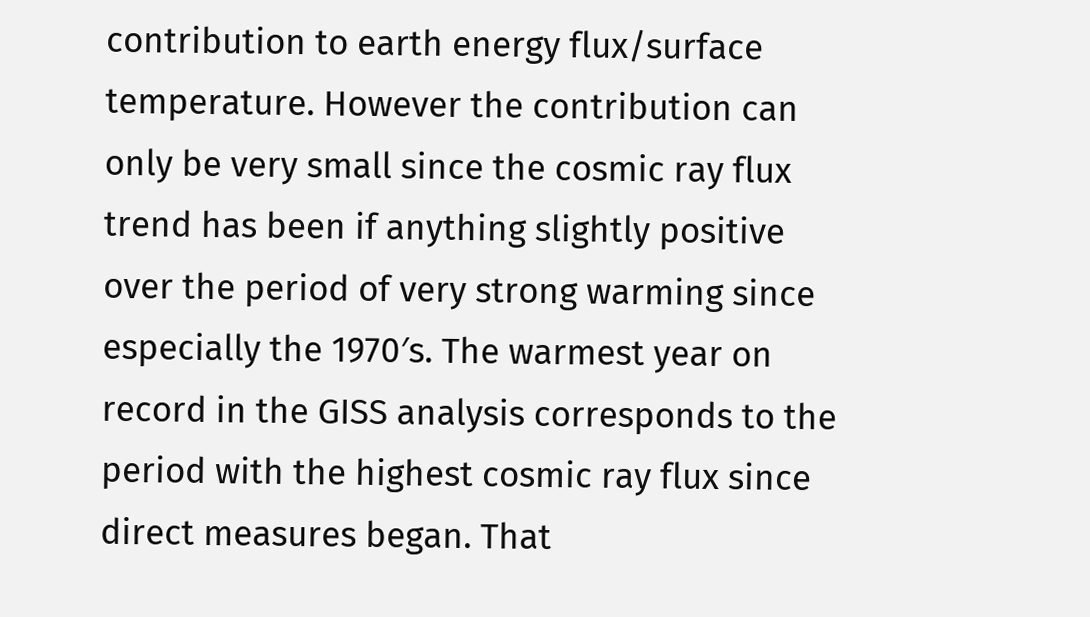contribution to earth energy flux/surface temperature. However the contribution can only be very small since the cosmic ray flux trend has been if anything slightly positive over the period of very strong warming since especially the 1970′s. The warmest year on record in the GISS analysis corresponds to the period with the highest cosmic ray flux since direct measures began. That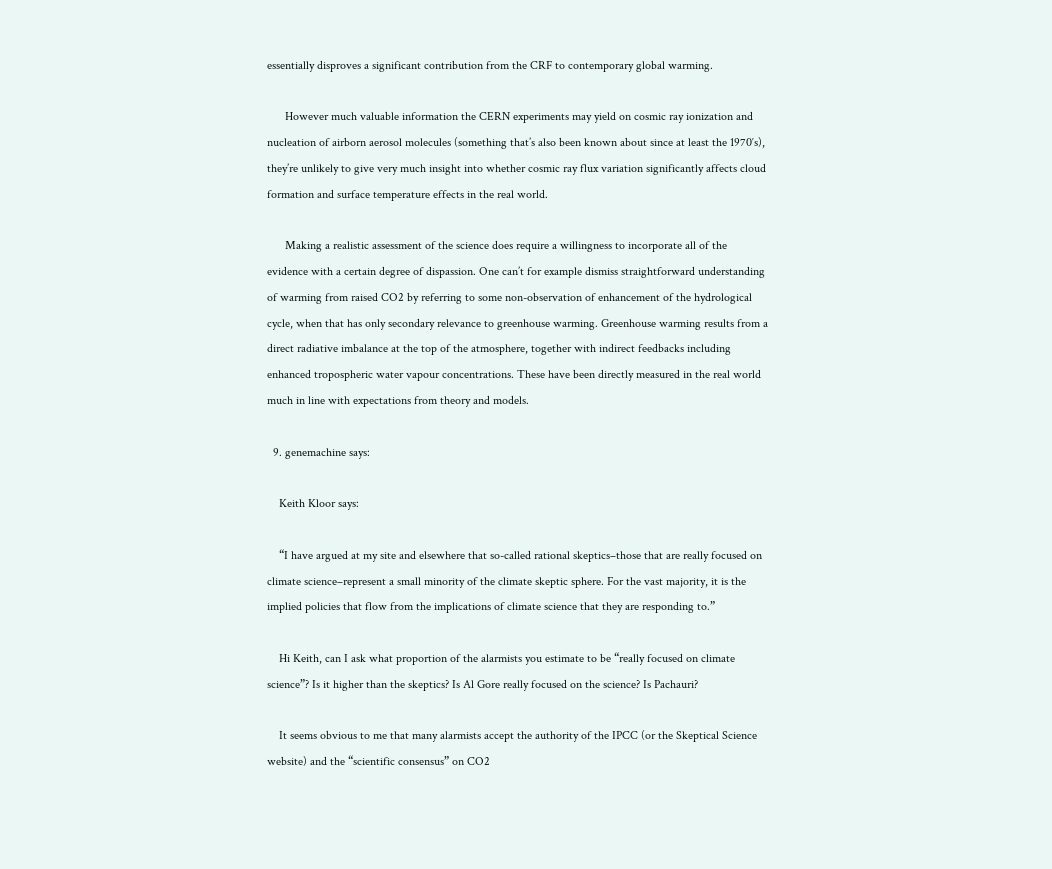essentially disproves a significant contribution from the CRF to contemporary global warming.

      However much valuable information the CERN experiments may yield on cosmic ray ionization and nucleation of airborn aerosol molecules (something that’s also been known about since at least the 1970′s), they’re unlikely to give very much insight into whether cosmic ray flux variation significantly affects cloud formation and surface temperature effects in the real world.

      Making a realistic assessment of the science does require a willingness to incorporate all of the evidence with a certain degree of dispassion. One can’t for example dismiss straightforward understanding of warming from raised CO2 by referring to some non-observation of enhancement of the hydrological cycle, when that has only secondary relevance to greenhouse warming. Greenhouse warming results from a direct radiative imbalance at the top of the atmosphere, together with indirect feedbacks including enhanced tropospheric water vapour concentrations. These have been directly measured in the real world much in line with expectations from theory and models.

  9. genemachine says:

    Keith Kloor says:

    “I have argued at my site and elsewhere that so-called rational skeptics–those that are really focused on climate science–represent a small minority of the climate skeptic sphere. For the vast majority, it is the implied policies that flow from the implications of climate science that they are responding to.”

    Hi Keith, can I ask what proportion of the alarmists you estimate to be “really focused on climate science”? Is it higher than the skeptics? Is Al Gore really focused on the science? Is Pachauri?

    It seems obvious to me that many alarmists accept the authority of the IPCC (or the Skeptical Science website) and the “scientific consensus” on CO2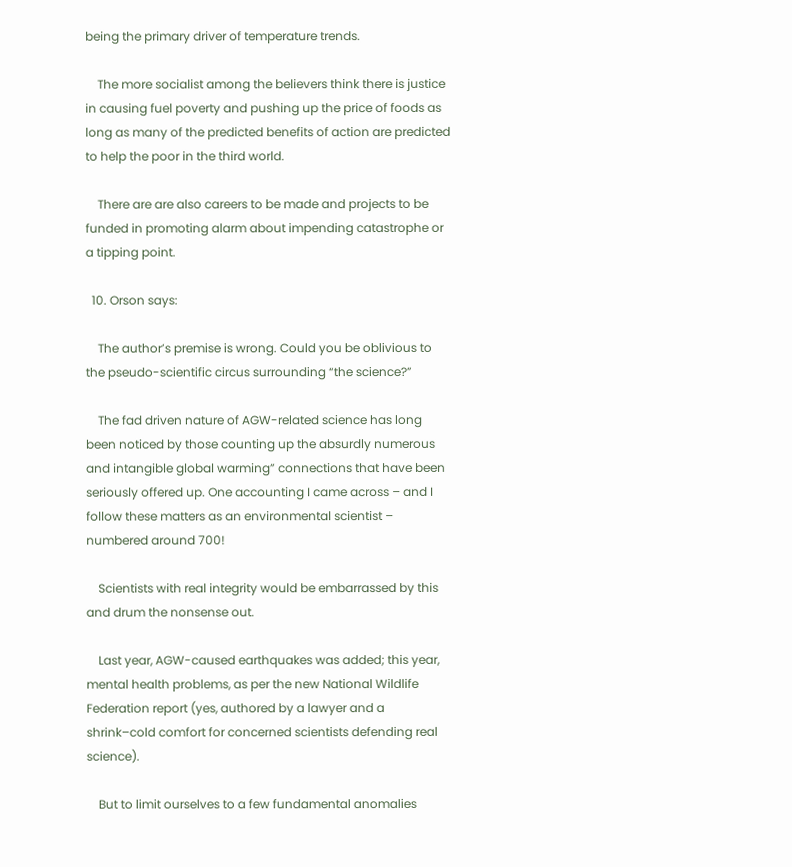being the primary driver of temperature trends.

    The more socialist among the believers think there is justice in causing fuel poverty and pushing up the price of foods as long as many of the predicted benefits of action are predicted to help the poor in the third world.

    There are are also careers to be made and projects to be funded in promoting alarm about impending catastrophe or a tipping point.

  10. Orson says:

    The author’s premise is wrong. Could you be oblivious to the pseudo-scientific circus surrounding “the science?”

    The fad driven nature of AGW-related science has long been noticed by those counting up the absurdly numerous and intangible global warming” connections that have been seriously offered up. One accounting I came across – and I follow these matters as an environmental scientist – numbered around 700!

    Scientists with real integrity would be embarrassed by this and drum the nonsense out.

    Last year, AGW-caused earthquakes was added; this year, mental health problems, as per the new National Wildlife Federation report (yes, authored by a lawyer and a shrink–cold comfort for concerned scientists defending real science).

    But to limit ourselves to a few fundamental anomalies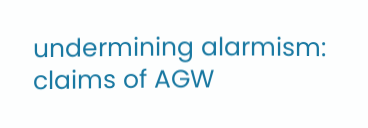undermining alarmism: claims of AGW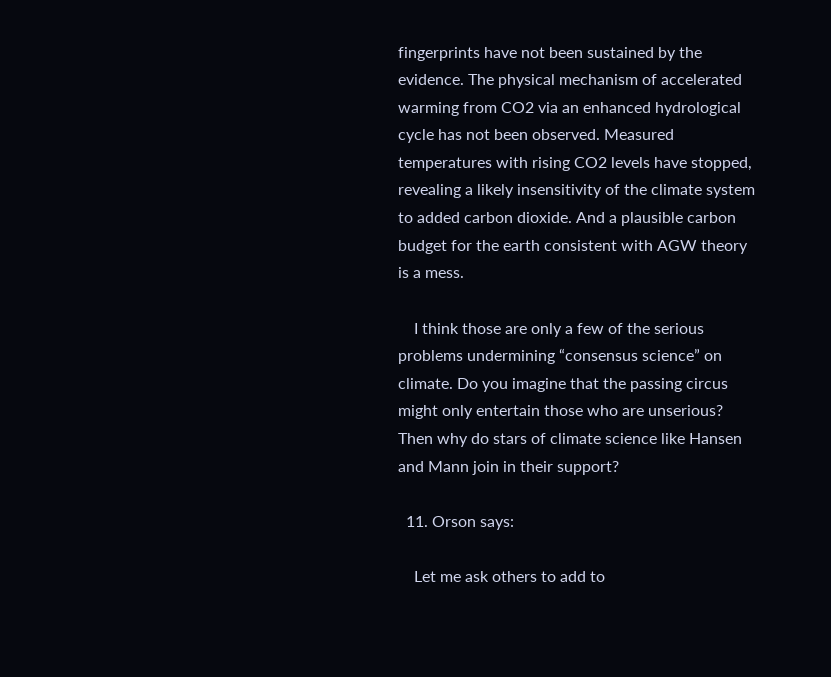fingerprints have not been sustained by the evidence. The physical mechanism of accelerated warming from CO2 via an enhanced hydrological cycle has not been observed. Measured temperatures with rising CO2 levels have stopped, revealing a likely insensitivity of the climate system to added carbon dioxide. And a plausible carbon budget for the earth consistent with AGW theory is a mess.

    I think those are only a few of the serious problems undermining “consensus science” on climate. Do you imagine that the passing circus might only entertain those who are unserious? Then why do stars of climate science like Hansen and Mann join in their support?

  11. Orson says:

    Let me ask others to add to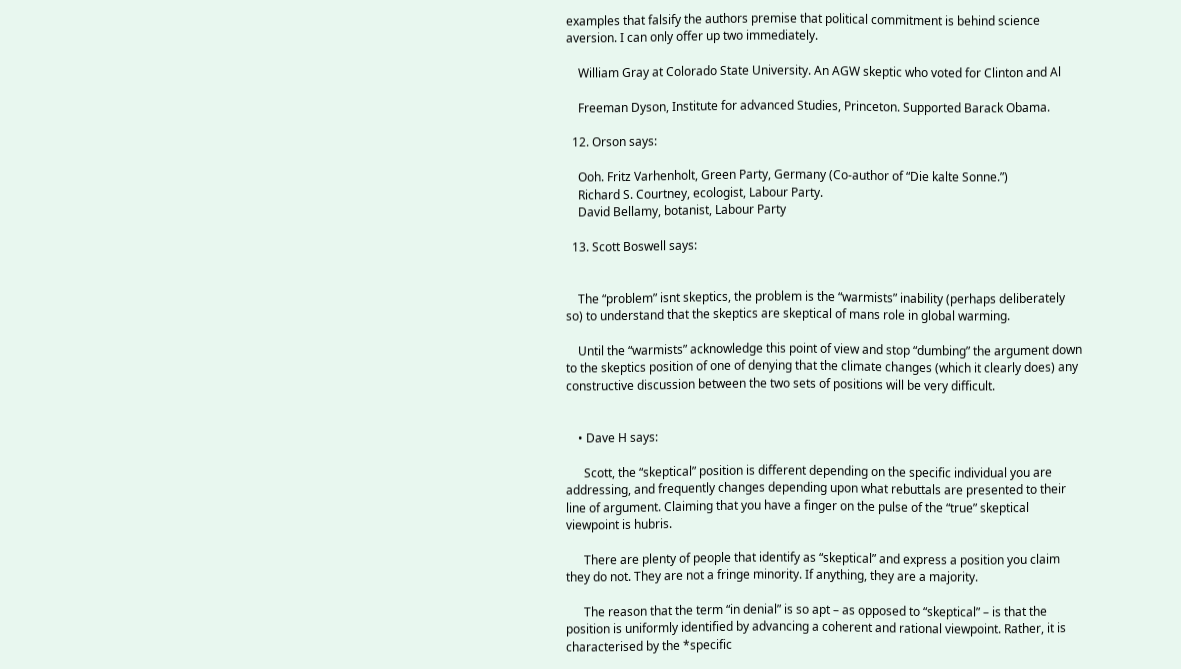examples that falsify the authors premise that political commitment is behind science aversion. I can only offer up two immediately.

    William Gray at Colorado State University. An AGW skeptic who voted for Clinton and Al

    Freeman Dyson, Institute for advanced Studies, Princeton. Supported Barack Obama.

  12. Orson says:

    Ooh. Fritz Varhenholt, Green Party, Germany (Co-author of “Die kalte Sonne.”)
    Richard S. Courtney, ecologist, Labour Party.
    David Bellamy, botanist, Labour Party

  13. Scott Boswell says:


    The “problem” isnt skeptics, the problem is the “warmists” inability (perhaps deliberately so) to understand that the skeptics are skeptical of mans role in global warming.

    Until the “warmists” acknowledge this point of view and stop “dumbing” the argument down to the skeptics position of one of denying that the climate changes (which it clearly does) any constructive discussion between the two sets of positions will be very difficult.


    • Dave H says:

      Scott, the “skeptical” position is different depending on the specific individual you are addressing, and frequently changes depending upon what rebuttals are presented to their line of argument. Claiming that you have a finger on the pulse of the “true” skeptical viewpoint is hubris.

      There are plenty of people that identify as “skeptical” and express a position you claim they do not. They are not a fringe minority. If anything, they are a majority.

      The reason that the term “in denial” is so apt – as opposed to “skeptical” – is that the position is uniformly identified by advancing a coherent and rational viewpoint. Rather, it is characterised by the *specific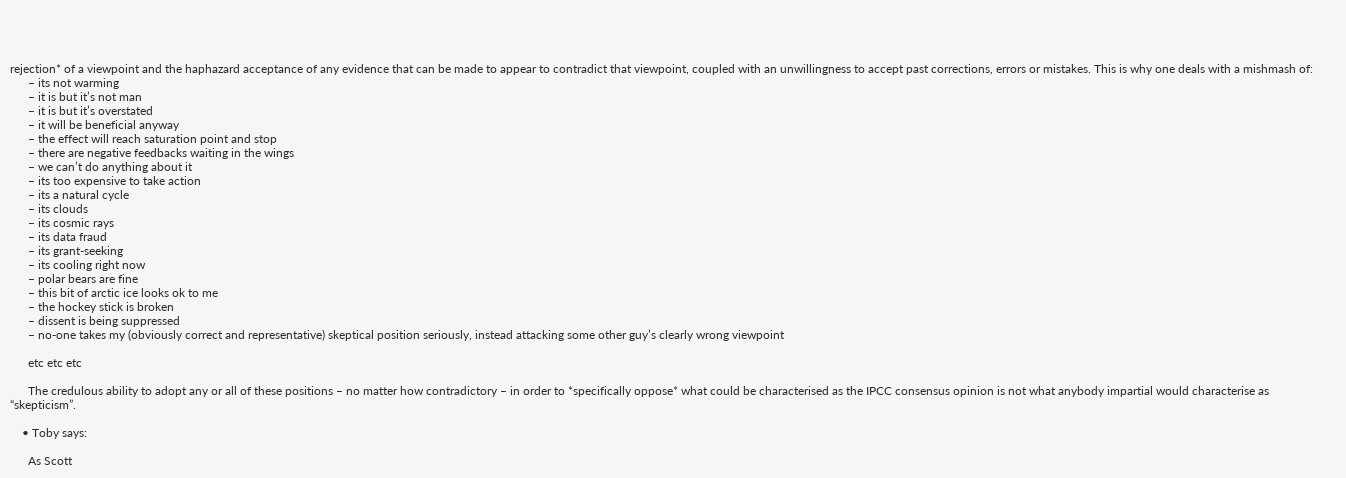rejection* of a viewpoint and the haphazard acceptance of any evidence that can be made to appear to contradict that viewpoint, coupled with an unwillingness to accept past corrections, errors or mistakes. This is why one deals with a mishmash of:
      – its not warming
      – it is but it’s not man
      – it is but it’s overstated
      – it will be beneficial anyway
      – the effect will reach saturation point and stop
      – there are negative feedbacks waiting in the wings
      – we can’t do anything about it
      – its too expensive to take action
      – its a natural cycle
      – its clouds
      – its cosmic rays
      – its data fraud
      – its grant-seeking
      – its cooling right now
      – polar bears are fine
      – this bit of arctic ice looks ok to me
      – the hockey stick is broken
      – dissent is being suppressed
      – no-one takes my (obviously correct and representative) skeptical position seriously, instead attacking some other guy’s clearly wrong viewpoint

      etc etc etc

      The credulous ability to adopt any or all of these positions – no matter how contradictory – in order to *specifically oppose* what could be characterised as the IPCC consensus opinion is not what anybody impartial would characterise as “skepticism”.

    • Toby says:

      As Scott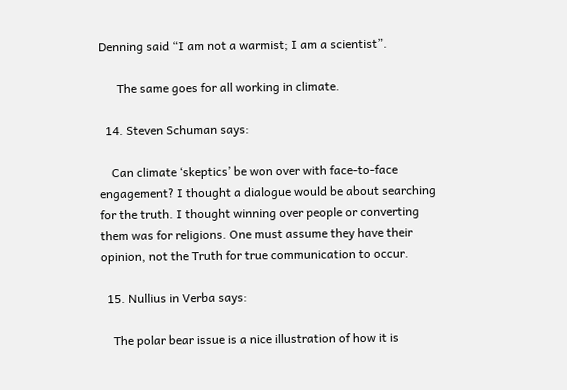Denning said “I am not a warmist; I am a scientist”.

      The same goes for all working in climate.

  14. Steven Schuman says:

    Can climate ‘skeptics’ be won over with face-to-face engagement? I thought a dialogue would be about searching for the truth. I thought winning over people or converting them was for religions. One must assume they have their opinion, not the Truth for true communication to occur.

  15. Nullius in Verba says:

    The polar bear issue is a nice illustration of how it is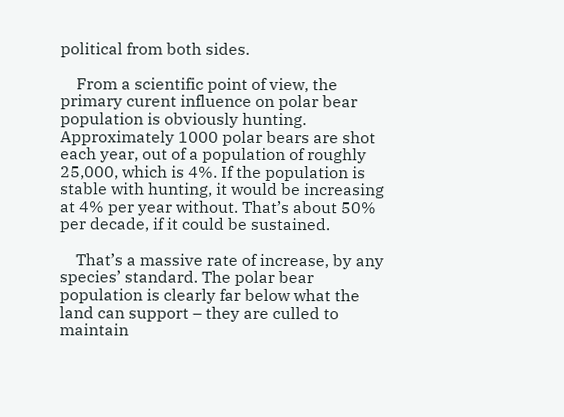political from both sides.

    From a scientific point of view, the primary curent influence on polar bear population is obviously hunting. Approximately 1000 polar bears are shot each year, out of a population of roughly 25,000, which is 4%. If the population is stable with hunting, it would be increasing at 4% per year without. That’s about 50% per decade, if it could be sustained.

    That’s a massive rate of increase, by any species’ standard. The polar bear population is clearly far below what the land can support – they are culled to maintain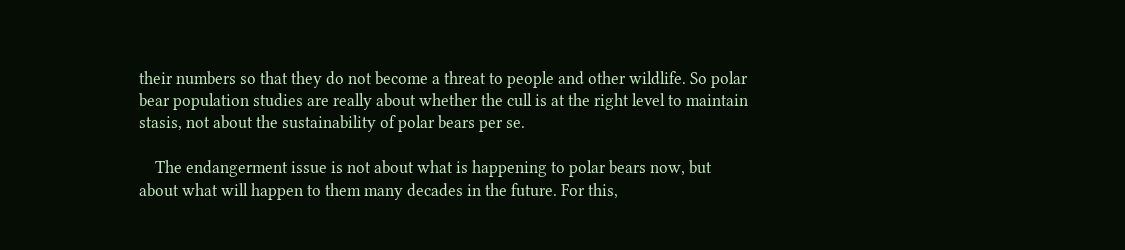their numbers so that they do not become a threat to people and other wildlife. So polar bear population studies are really about whether the cull is at the right level to maintain stasis, not about the sustainability of polar bears per se.

    The endangerment issue is not about what is happening to polar bears now, but about what will happen to them many decades in the future. For this,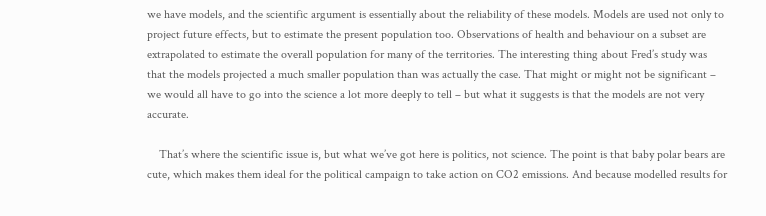we have models, and the scientific argument is essentially about the reliability of these models. Models are used not only to project future effects, but to estimate the present population too. Observations of health and behaviour on a subset are extrapolated to estimate the overall population for many of the territories. The interesting thing about Fred’s study was that the models projected a much smaller population than was actually the case. That might or might not be significant – we would all have to go into the science a lot more deeply to tell – but what it suggests is that the models are not very accurate.

    That’s where the scientific issue is, but what we’ve got here is politics, not science. The point is that baby polar bears are cute, which makes them ideal for the political campaign to take action on CO2 emissions. And because modelled results for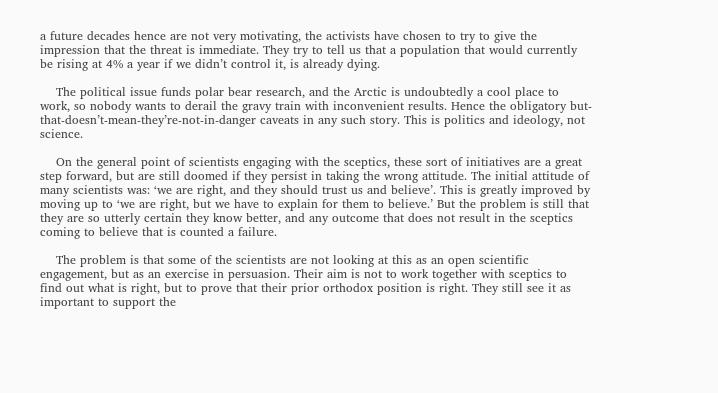a future decades hence are not very motivating, the activists have chosen to try to give the impression that the threat is immediate. They try to tell us that a population that would currently be rising at 4% a year if we didn’t control it, is already dying.

    The political issue funds polar bear research, and the Arctic is undoubtedly a cool place to work, so nobody wants to derail the gravy train with inconvenient results. Hence the obligatory but-that-doesn’t-mean-they’re-not-in-danger caveats in any such story. This is politics and ideology, not science.

    On the general point of scientists engaging with the sceptics, these sort of initiatives are a great step forward, but are still doomed if they persist in taking the wrong attitude. The initial attitude of many scientists was: ‘we are right, and they should trust us and believe’. This is greatly improved by moving up to ‘we are right, but we have to explain for them to believe.’ But the problem is still that they are so utterly certain they know better, and any outcome that does not result in the sceptics coming to believe that is counted a failure.

    The problem is that some of the scientists are not looking at this as an open scientific engagement, but as an exercise in persuasion. Their aim is not to work together with sceptics to find out what is right, but to prove that their prior orthodox position is right. They still see it as important to support the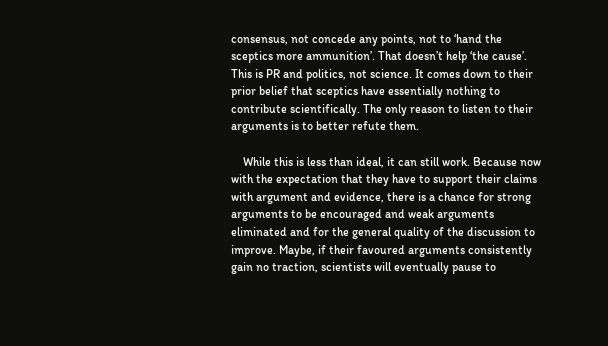consensus, not concede any points, not to ‘hand the sceptics more ammunition’. That doesn’t help ‘the cause’. This is PR and politics, not science. It comes down to their prior belief that sceptics have essentially nothing to contribute scientifically. The only reason to listen to their arguments is to better refute them.

    While this is less than ideal, it can still work. Because now with the expectation that they have to support their claims with argument and evidence, there is a chance for strong arguments to be encouraged and weak arguments eliminated and for the general quality of the discussion to improve. Maybe, if their favoured arguments consistently gain no traction, scientists will eventually pause to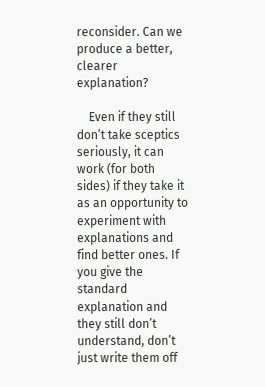reconsider. Can we produce a better, clearer explanation?

    Even if they still don’t take sceptics seriously, it can work (for both sides) if they take it as an opportunity to experiment with explanations and find better ones. If you give the standard explanation and they still don’t understand, don’t just write them off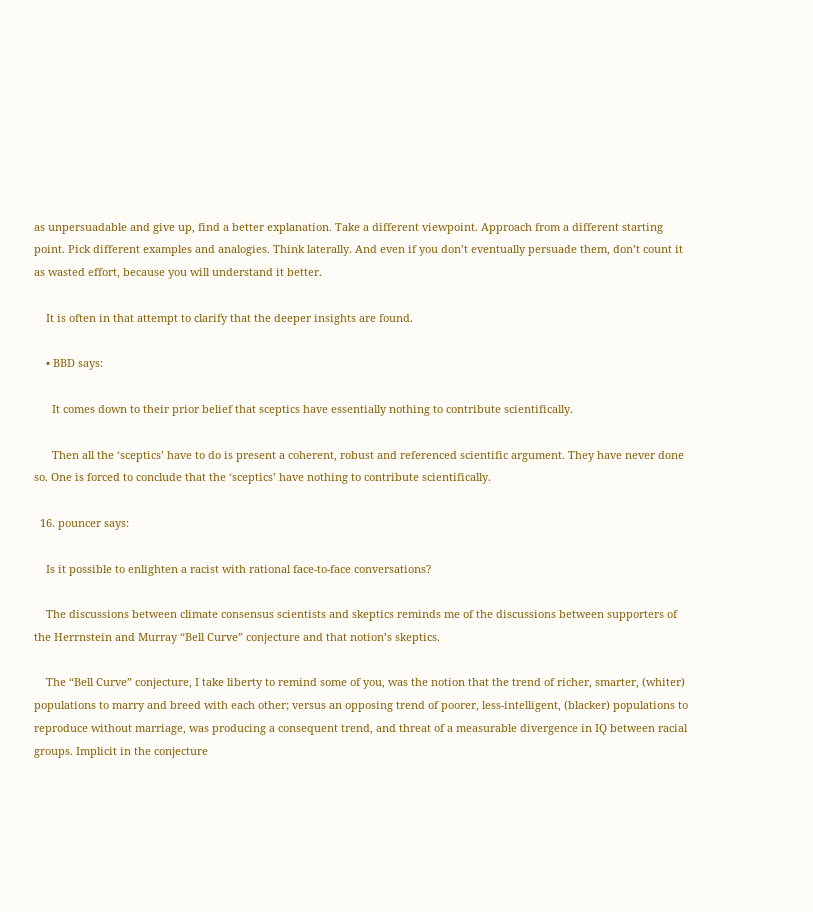as unpersuadable and give up, find a better explanation. Take a different viewpoint. Approach from a different starting point. Pick different examples and analogies. Think laterally. And even if you don’t eventually persuade them, don’t count it as wasted effort, because you will understand it better.

    It is often in that attempt to clarify that the deeper insights are found.

    • BBD says:

      It comes down to their prior belief that sceptics have essentially nothing to contribute scientifically.

      Then all the ‘sceptics’ have to do is present a coherent, robust and referenced scientific argument. They have never done so. One is forced to conclude that the ‘sceptics’ have nothing to contribute scientifically.

  16. pouncer says:

    Is it possible to enlighten a racist with rational face-to-face conversations?

    The discussions between climate consensus scientists and skeptics reminds me of the discussions between supporters of the Herrnstein and Murray “Bell Curve” conjecture and that notion’s skeptics.

    The “Bell Curve” conjecture, I take liberty to remind some of you, was the notion that the trend of richer, smarter, (whiter) populations to marry and breed with each other; versus an opposing trend of poorer, less-intelligent, (blacker) populations to reproduce without marriage, was producing a consequent trend, and threat of a measurable divergence in IQ between racial groups. Implicit in the conjecture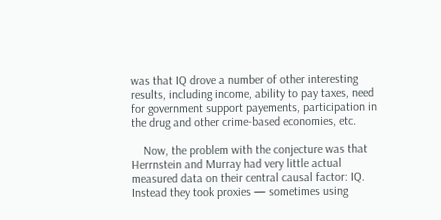was that IQ drove a number of other interesting results, including income, ability to pay taxes, need for government support payements, participation in the drug and other crime-based economies, etc.

    Now, the problem with the conjecture was that Herrnstein and Murray had very little actual measured data on their central causal factor: IQ. Instead they took proxies — sometimes using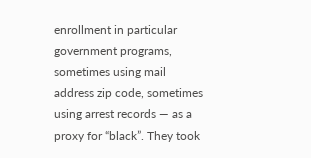enrollment in particular government programs, sometimes using mail address zip code, sometimes using arrest records — as a proxy for “black”. They took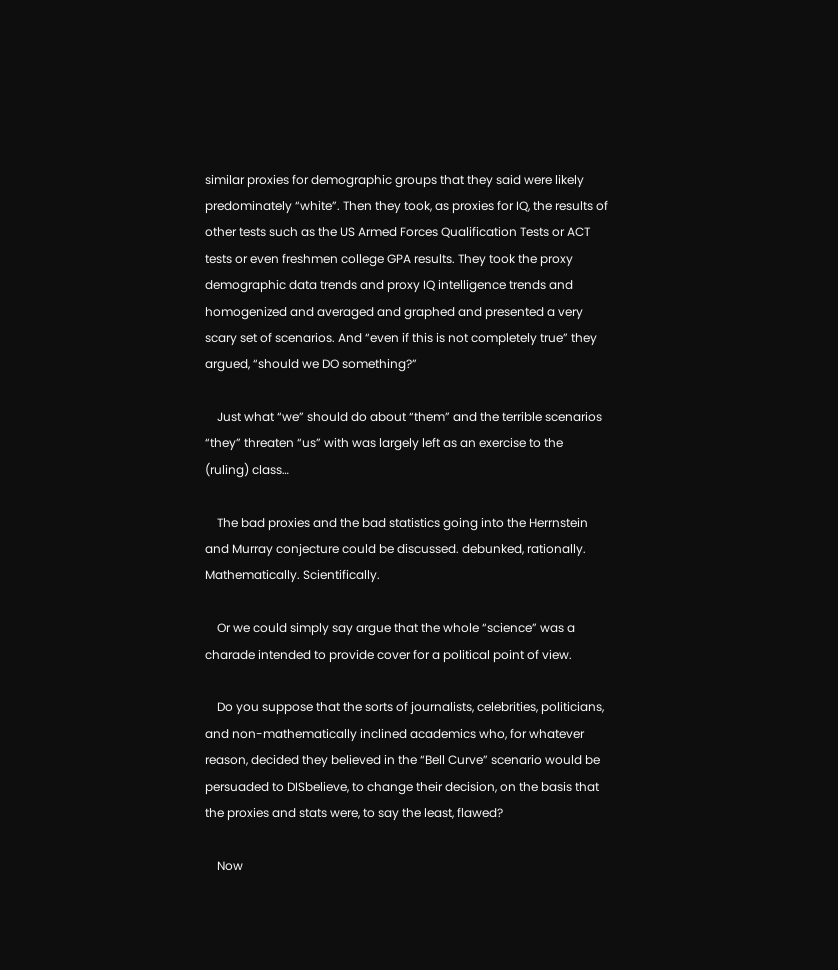similar proxies for demographic groups that they said were likely predominately “white”. Then they took, as proxies for IQ, the results of other tests such as the US Armed Forces Qualification Tests or ACT tests or even freshmen college GPA results. They took the proxy demographic data trends and proxy IQ intelligence trends and homogenized and averaged and graphed and presented a very scary set of scenarios. And “even if this is not completely true” they argued, “should we DO something?”

    Just what “we” should do about “them” and the terrible scenarios “they” threaten “us” with was largely left as an exercise to the (ruling) class…

    The bad proxies and the bad statistics going into the Herrnstein and Murray conjecture could be discussed. debunked, rationally. Mathematically. Scientifically.

    Or we could simply say argue that the whole “science” was a charade intended to provide cover for a political point of view.

    Do you suppose that the sorts of journalists, celebrities, politicians, and non-mathematically inclined academics who, for whatever reason, decided they believed in the “Bell Curve” scenario would be persuaded to DISbelieve, to change their decision, on the basis that the proxies and stats were, to say the least, flawed?

    Now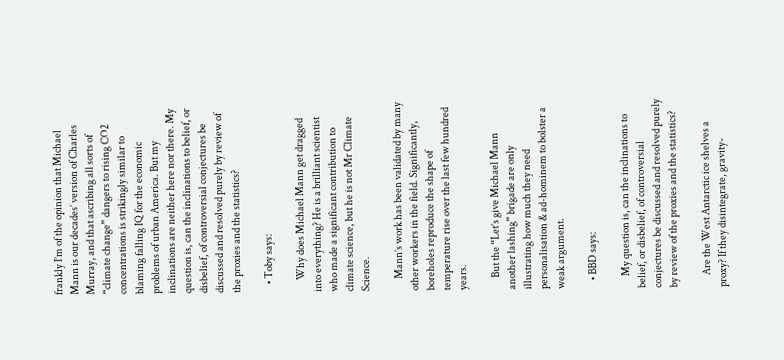frankly I’m of the opinion that Michael Mann is our decades’ version of Charles Murray, and that ascribing all sorts of “climate change” dangers to rising CO2 concentrations is strikingly similar to blaming falling IQ for the economic problems of urban America. But my inclinations are neither here nor there. My question is, can the inclinations to belief, or disbelief, of controversial conjectures be discussed and resolved purely by review of the proxies and the statistics?

    • Toby says:

      Why does Michael Mann get dragged into everything? He is a brilliant scientist who made a significant contribution to climate science, but he is not Mr Climate Science.

      Mann’s work has been validated by many other workers in the field. Significantly, boreholes reproduce the shape of temperature rise over the last few hundred years.

      But the “Let’s give Michael Mann another lashing” brigade are only illustrating how much they need personalisation & ad-hominem to bolster a weak argument.

    • BBD says:

      My question is, can the inclinations to belief, or disbelief, of controversial conjectures be discussed and resolved purely by review of the proxies and the statistics?

      Are the West Antarctic ice shelves a proxy? If they disintegrate, gravity-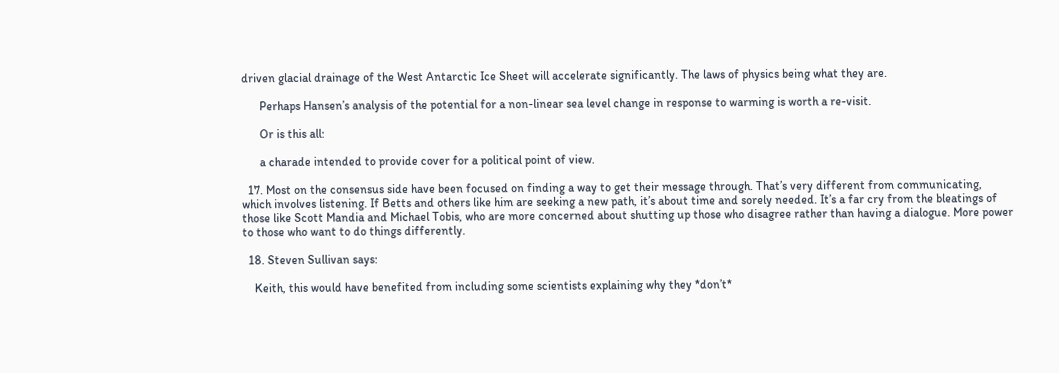driven glacial drainage of the West Antarctic Ice Sheet will accelerate significantly. The laws of physics being what they are.

      Perhaps Hansen’s analysis of the potential for a non-linear sea level change in response to warming is worth a re-visit.

      Or is this all:

      a charade intended to provide cover for a political point of view.

  17. Most on the consensus side have been focused on finding a way to get their message through. That’s very different from communicating, which involves listening. If Betts and others like him are seeking a new path, it’s about time and sorely needed. It’s a far cry from the bleatings of those like Scott Mandia and Michael Tobis, who are more concerned about shutting up those who disagree rather than having a dialogue. More power to those who want to do things differently.

  18. Steven Sullivan says:

    Keith, this would have benefited from including some scientists explaining why they *don’t*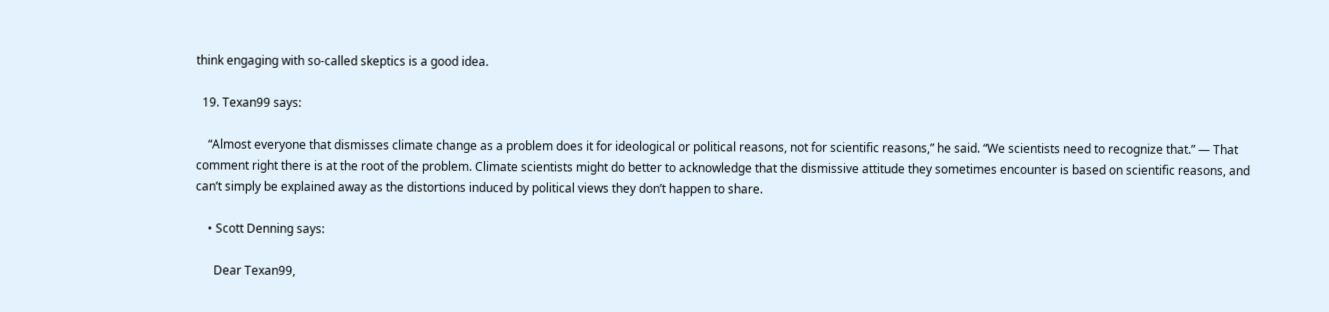think engaging with so-called skeptics is a good idea.

  19. Texan99 says:

    “Almost everyone that dismisses climate change as a problem does it for ideological or political reasons, not for scientific reasons,” he said. “We scientists need to recognize that.” — That comment right there is at the root of the problem. Climate scientists might do better to acknowledge that the dismissive attitude they sometimes encounter is based on scientific reasons, and can’t simply be explained away as the distortions induced by political views they don’t happen to share.

    • Scott Denning says:

      Dear Texan99,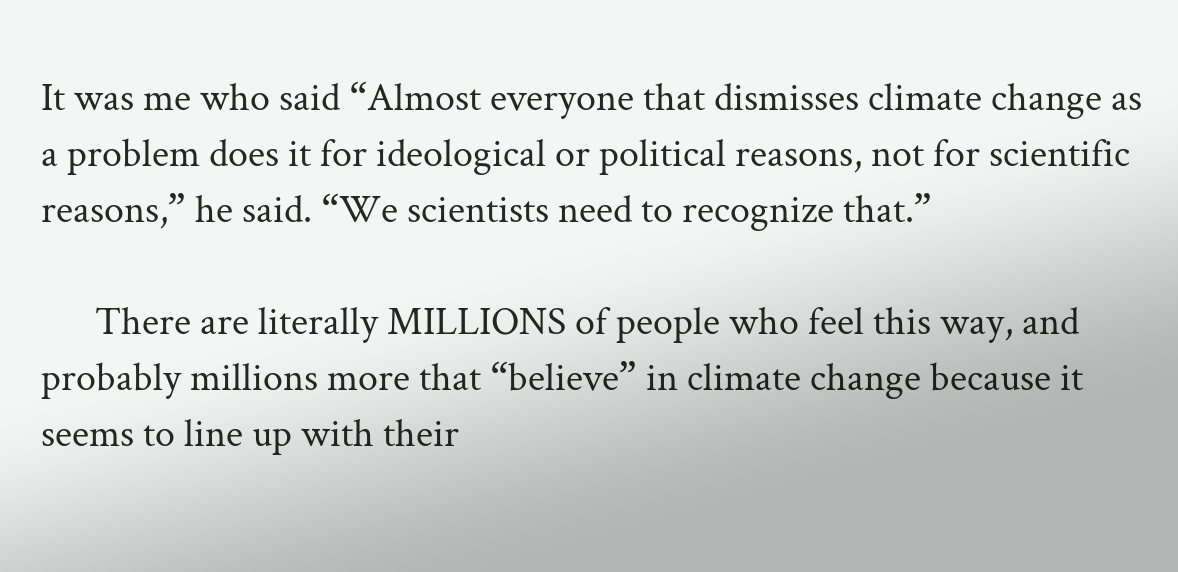It was me who said “Almost everyone that dismisses climate change as a problem does it for ideological or political reasons, not for scientific reasons,” he said. “We scientists need to recognize that.”

      There are literally MILLIONS of people who feel this way, and probably millions more that “believe” in climate change because it seems to line up with their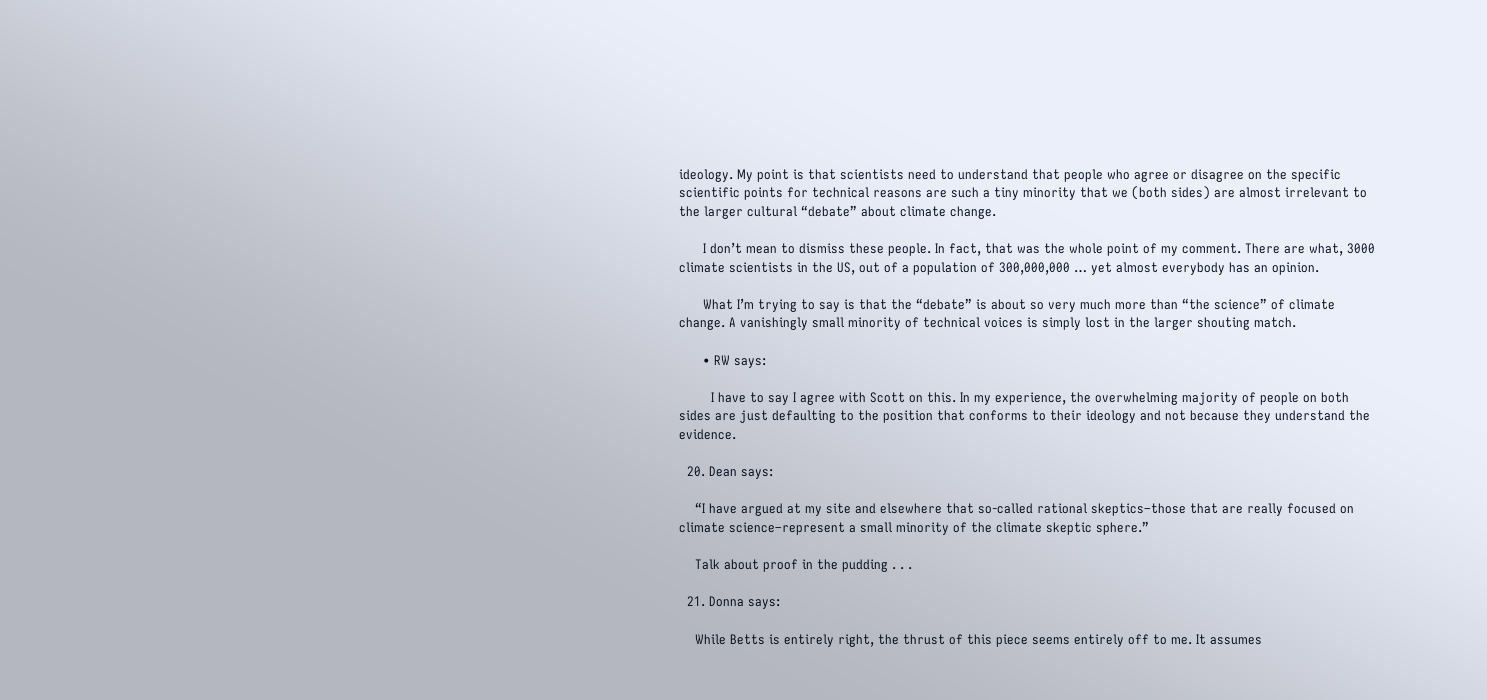ideology. My point is that scientists need to understand that people who agree or disagree on the specific scientific points for technical reasons are such a tiny minority that we (both sides) are almost irrelevant to the larger cultural “debate” about climate change.

      I don’t mean to dismiss these people. In fact, that was the whole point of my comment. There are what, 3000 climate scientists in the US, out of a population of 300,000,000 … yet almost everybody has an opinion.

      What I’m trying to say is that the “debate” is about so very much more than “the science” of climate change. A vanishingly small minority of technical voices is simply lost in the larger shouting match.

      • RW says:

        I have to say I agree with Scott on this. In my experience, the overwhelming majority of people on both sides are just defaulting to the position that conforms to their ideology and not because they understand the evidence.

  20. Dean says:

    “I have argued at my site and elsewhere that so-called rational skeptics–those that are really focused on climate science–represent a small minority of the climate skeptic sphere.”

    Talk about proof in the pudding . . .

  21. Donna says:

    While Betts is entirely right, the thrust of this piece seems entirely off to me. It assumes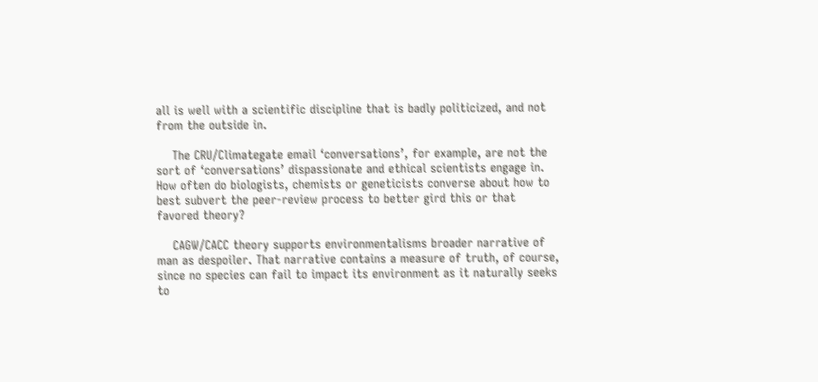all is well with a scientific discipline that is badly politicized, and not from the outside in.

    The CRU/Climategate email ‘conversations’, for example, are not the sort of ‘conversations’ dispassionate and ethical scientists engage in. How often do biologists, chemists or geneticists converse about how to best subvert the peer-review process to better gird this or that favored theory?

    CAGW/CACC theory supports environmentalisms broader narrative of man as despoiler. That narrative contains a measure of truth, of course, since no species can fail to impact its environment as it naturally seeks to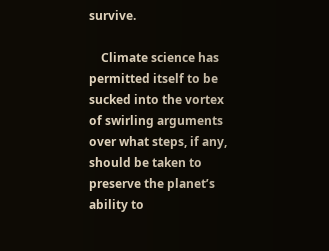survive.

    Climate science has permitted itself to be sucked into the vortex of swirling arguments over what steps, if any, should be taken to preserve the planet’s ability to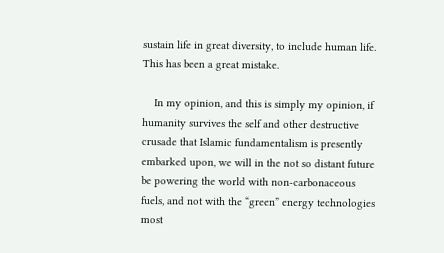sustain life in great diversity, to include human life. This has been a great mistake.

    In my opinion, and this is simply my opinion, if humanity survives the self and other destructive crusade that Islamic fundamentalism is presently embarked upon, we will in the not so distant future be powering the world with non-carbonaceous fuels, and not with the “green” energy technologies most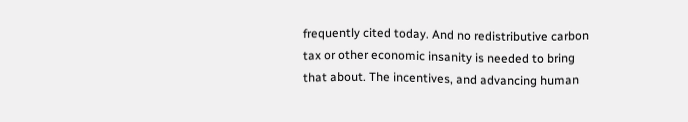frequently cited today. And no redistributive carbon tax or other economic insanity is needed to bring that about. The incentives, and advancing human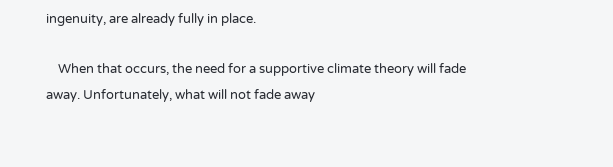ingenuity, are already fully in place.

    When that occurs, the need for a supportive climate theory will fade away. Unfortunately, what will not fade away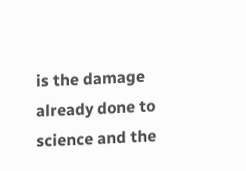is the damage already done to science and the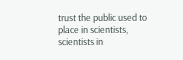trust the public used to place in scientists, scientists in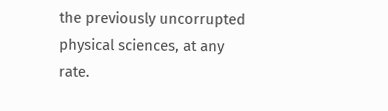the previously uncorrupted physical sciences, at any rate.